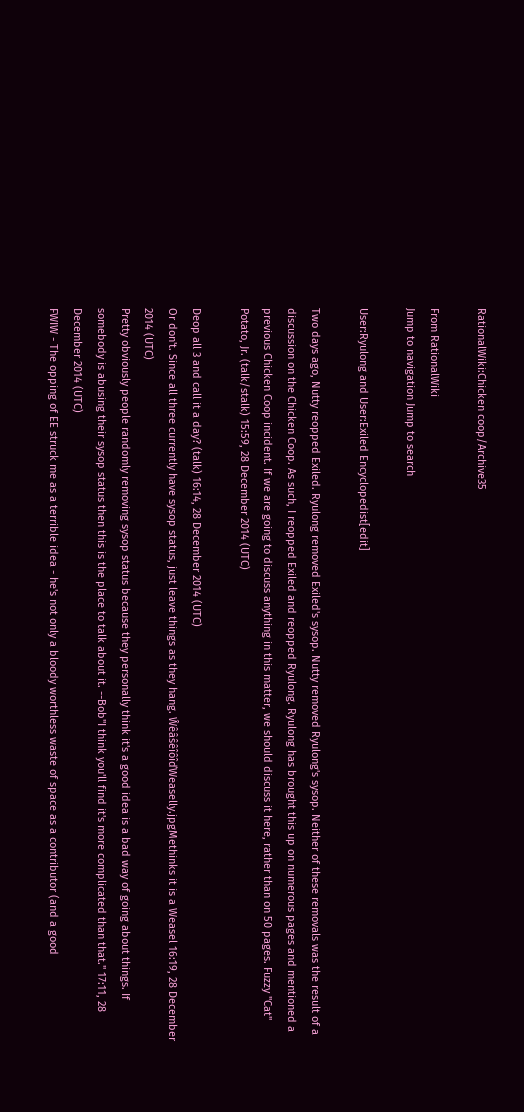RationalWiki:Chicken coop/Archive35

From RationalWiki
Jump to navigation Jump to search

User:Ryulong and User:Exiled Encyclopedist[edit]

Two days ago, Nutty reopped Exiled. Ryulong removed Exiled's sysop. Nutty removed Ryulong's sysop. Neither of these removals was the result of a discussion on the Chicken Coop. As such, I reopped Exiled and reopped Ryulong. Ryulong has brought this up on numerous pages and mentioned a previous Chicken Coop incident. If we are going to discuss anything in this matter, we should discuss it here, rather than on 50 pages. Fuzzy "Cat" Potato, Jr. (talk/stalk) 15:59, 28 December 2014 (UTC)

Deop all 3 and call it a day? (talk) 16:14, 28 December 2014 (UTC)
Or don't. Since all three currently have sysop status, just leave things as they hang. ŴêâŝêîôîďWeaselly.jpgMethinks it is a Weasel 16:19, 28 December 2014 (UTC)
Pretty obviously people randomly removing sysop status because they personally think it's a good idea is a bad way of going about things. If somebody is abusing their sysop status then this is the place to talk about it. --Bob"I think you'll find it's more complicated than that." 17:11, 28 December 2014 (UTC)
FWIW - The opping of EE struck me as a terrible idea - he's not only a bloody worthless waste of space as a contributor (and a good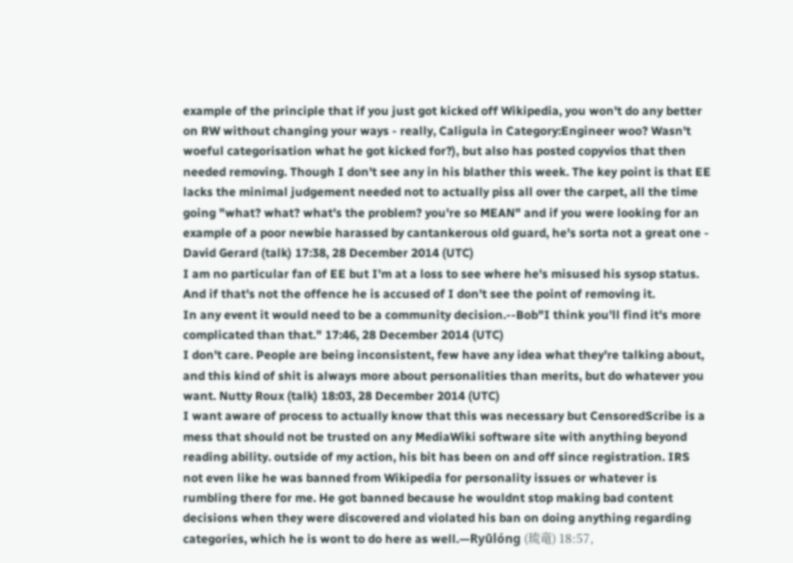example of the principle that if you just got kicked off Wikipedia, you won't do any better on RW without changing your ways - really, Caligula in Category:Engineer woo? Wasn't woeful categorisation what he got kicked for?), but also has posted copyvios that then needed removing. Though I don't see any in his blather this week. The key point is that EE lacks the minimal judgement needed not to actually piss all over the carpet, all the time going "what? what? what's the problem? you're so MEAN" and if you were looking for an example of a poor newbie harassed by cantankerous old guard, he's sorta not a great one - David Gerard (talk) 17:38, 28 December 2014 (UTC)
I am no particular fan of EE but I'm at a loss to see where he's misused his sysop status. And if that's not the offence he is accused of I don't see the point of removing it.
In any event it would need to be a community decision.--Bob"I think you'll find it's more complicated than that." 17:46, 28 December 2014 (UTC)
I don't care. People are being inconsistent, few have any idea what they're talking about, and this kind of shit is always more about personalities than merits, but do whatever you want. Nutty Roux (talk) 18:03, 28 December 2014 (UTC)
I want aware of process to actually know that this was necessary but CensoredScribe is a mess that should not be trusted on any MediaWiki software site with anything beyond reading ability. outside of my action, his bit has been on and off since registration. IRS not even like he was banned from Wikipedia for personality issues or whatever is rumbling there for me. He got banned because he wouldnt stop making bad content decisions when they were discovered and violated his ban on doing anything regarding categories, which he is wont to do here as well.—Ryūlóng (琉竜) 18:57,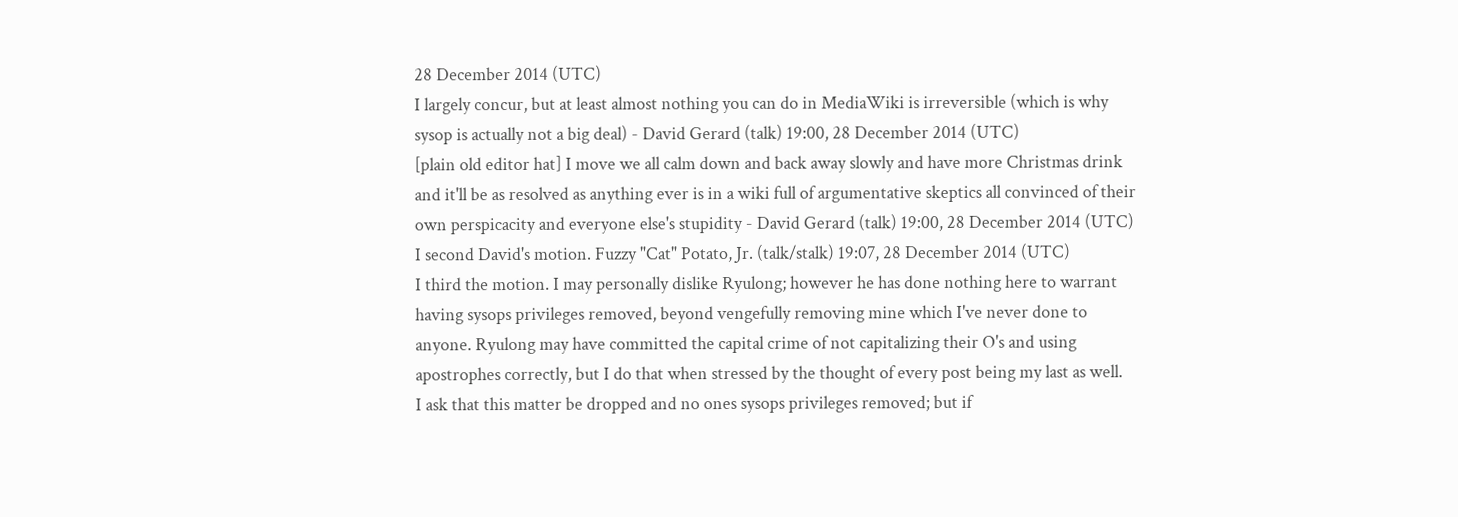28 December 2014 (UTC)
I largely concur, but at least almost nothing you can do in MediaWiki is irreversible (which is why sysop is actually not a big deal) - David Gerard (talk) 19:00, 28 December 2014 (UTC)
[plain old editor hat] I move we all calm down and back away slowly and have more Christmas drink and it'll be as resolved as anything ever is in a wiki full of argumentative skeptics all convinced of their own perspicacity and everyone else's stupidity - David Gerard (talk) 19:00, 28 December 2014 (UTC)
I second David's motion. Fuzzy "Cat" Potato, Jr. (talk/stalk) 19:07, 28 December 2014 (UTC)
I third the motion. I may personally dislike Ryulong; however he has done nothing here to warrant having sysops privileges removed, beyond vengefully removing mine which I've never done to anyone. Ryulong may have committed the capital crime of not capitalizing their O's and using apostrophes correctly, but I do that when stressed by the thought of every post being my last as well.
I ask that this matter be dropped and no ones sysops privileges removed; but if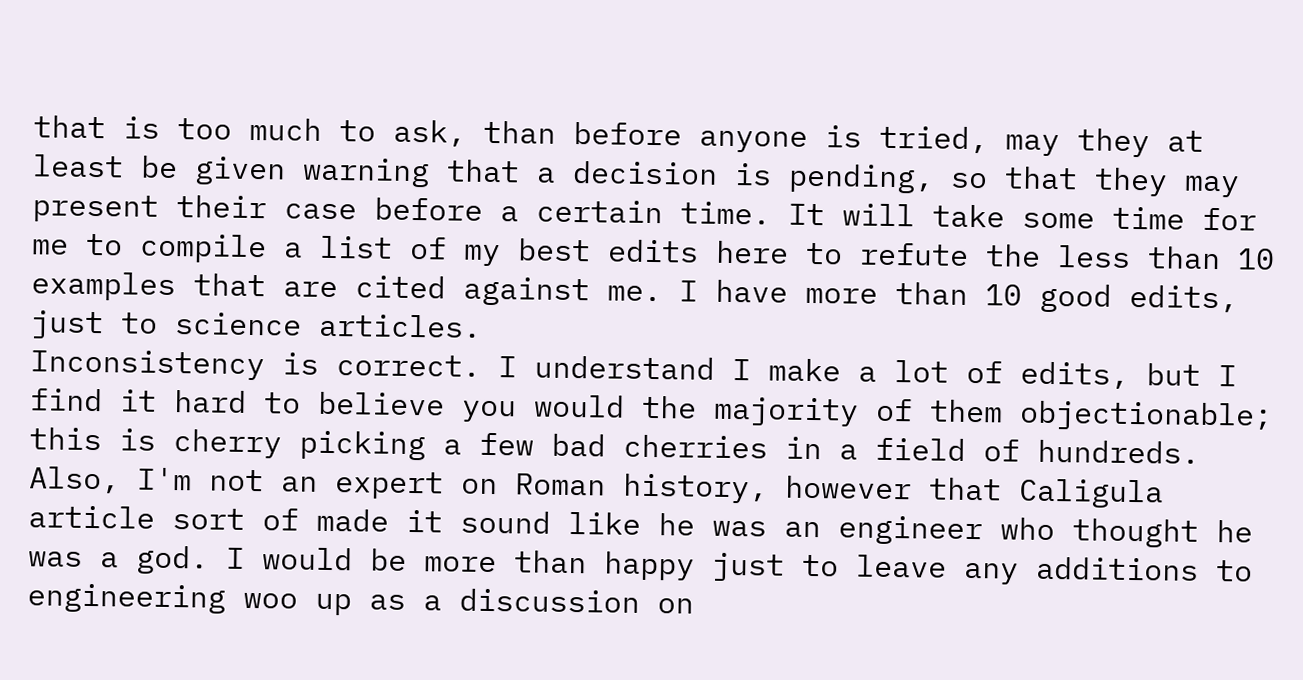that is too much to ask, than before anyone is tried, may they at least be given warning that a decision is pending, so that they may present their case before a certain time. It will take some time for me to compile a list of my best edits here to refute the less than 10 examples that are cited against me. I have more than 10 good edits, just to science articles.
Inconsistency is correct. I understand I make a lot of edits, but I find it hard to believe you would the majority of them objectionable; this is cherry picking a few bad cherries in a field of hundreds. Also, I'm not an expert on Roman history, however that Caligula article sort of made it sound like he was an engineer who thought he was a god. I would be more than happy just to leave any additions to engineering woo up as a discussion on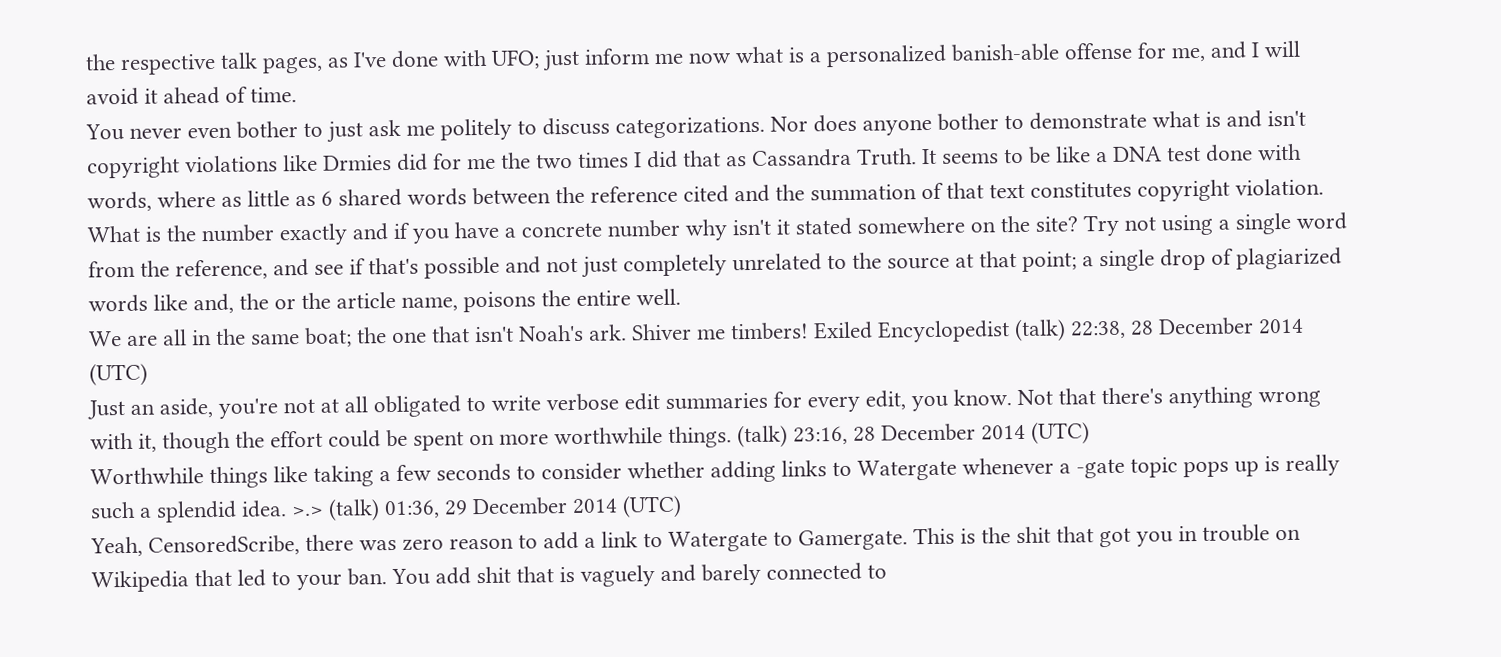the respective talk pages, as I've done with UFO; just inform me now what is a personalized banish-able offense for me, and I will avoid it ahead of time.
You never even bother to just ask me politely to discuss categorizations. Nor does anyone bother to demonstrate what is and isn't copyright violations like Drmies did for me the two times I did that as Cassandra Truth. It seems to be like a DNA test done with words, where as little as 6 shared words between the reference cited and the summation of that text constitutes copyright violation. What is the number exactly and if you have a concrete number why isn't it stated somewhere on the site? Try not using a single word from the reference, and see if that's possible and not just completely unrelated to the source at that point; a single drop of plagiarized words like and, the or the article name, poisons the entire well.
We are all in the same boat; the one that isn't Noah's ark. Shiver me timbers! Exiled Encyclopedist (talk) 22:38, 28 December 2014 (UTC)
Just an aside, you're not at all obligated to write verbose edit summaries for every edit, you know. Not that there's anything wrong with it, though the effort could be spent on more worthwhile things. (talk) 23:16, 28 December 2014 (UTC)
Worthwhile things like taking a few seconds to consider whether adding links to Watergate whenever a -gate topic pops up is really such a splendid idea. >.> (talk) 01:36, 29 December 2014 (UTC)
Yeah, CensoredScribe, there was zero reason to add a link to Watergate to Gamergate. This is the shit that got you in trouble on Wikipedia that led to your ban. You add shit that is vaguely and barely connected to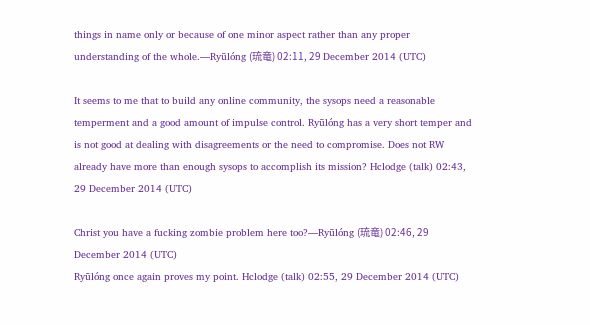things in name only or because of one minor aspect rather than any proper understanding of the whole.—Ryūlóng (琉竜) 02:11, 29 December 2014 (UTC)

It seems to me that to build any online community, the sysops need a reasonable temperment and a good amount of impulse control. Ryūlóng has a very short temper and is not good at dealing with disagreements or the need to compromise. Does not RW already have more than enough sysops to accomplish its mission? Hclodge (talk) 02:43, 29 December 2014 (UTC)

Christ you have a fucking zombie problem here too?—Ryūlóng (琉竜) 02:46, 29 December 2014 (UTC)
Ryūlóng once again proves my point. Hclodge (talk) 02:55, 29 December 2014 (UTC)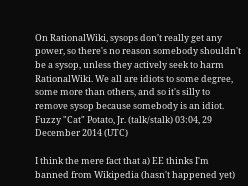On RationalWiki, sysops don't really get any power, so there's no reason somebody shouldn't be a sysop, unless they actively seek to harm RationalWiki. We all are idiots to some degree, some more than others, and so it's silly to remove sysop because somebody is an idiot. Fuzzy "Cat" Potato, Jr. (talk/stalk) 03:04, 29 December 2014 (UTC)

I think the mere fact that a) EE thinks I'm banned from Wikipedia (hasn't happened yet)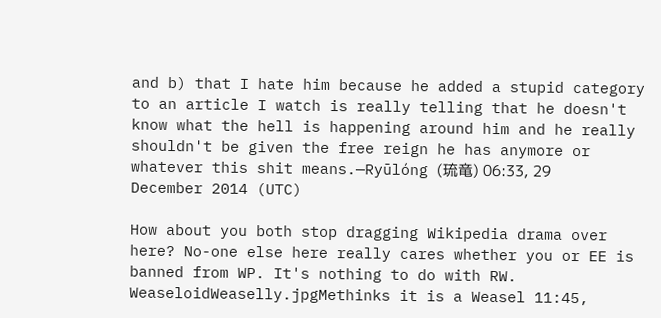and b) that I hate him because he added a stupid category to an article I watch is really telling that he doesn't know what the hell is happening around him and he really shouldn't be given the free reign he has anymore or whatever this shit means.—Ryūlóng (琉竜) 06:33, 29 December 2014 (UTC)

How about you both stop dragging Wikipedia drama over here? No-one else here really cares whether you or EE is banned from WP. It's nothing to do with RW. WeaseloidWeaselly.jpgMethinks it is a Weasel 11:45,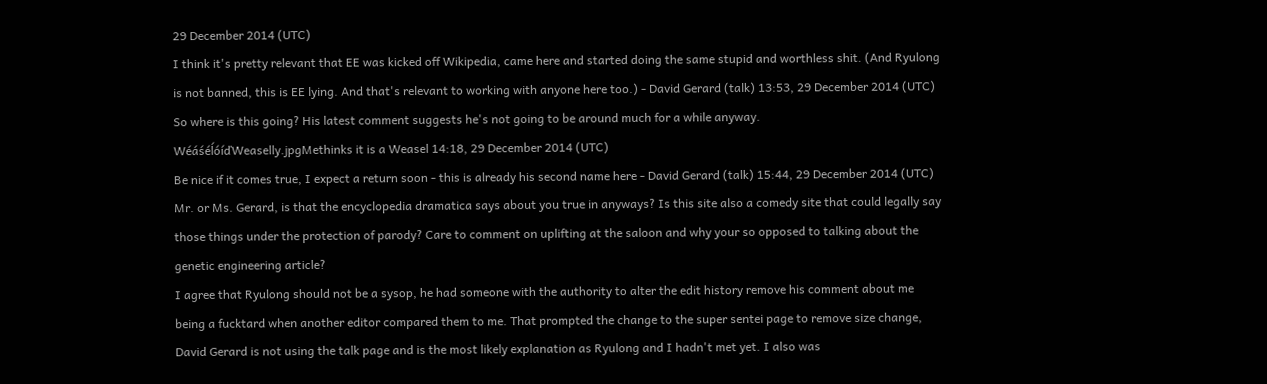29 December 2014 (UTC)
I think it's pretty relevant that EE was kicked off Wikipedia, came here and started doing the same stupid and worthless shit. (And Ryulong is not banned, this is EE lying. And that's relevant to working with anyone here too.) - David Gerard (talk) 13:53, 29 December 2014 (UTC)
So where is this going? His latest comment suggests he's not going to be around much for a while anyway. WéáśéĺóíďWeaselly.jpgMethinks it is a Weasel 14:18, 29 December 2014 (UTC)
Be nice if it comes true, I expect a return soon - this is already his second name here - David Gerard (talk) 15:44, 29 December 2014 (UTC)
Mr. or Ms. Gerard, is that the encyclopedia dramatica says about you true in anyways? Is this site also a comedy site that could legally say those things under the protection of parody? Care to comment on uplifting at the saloon and why your so opposed to talking about the genetic engineering article?
I agree that Ryulong should not be a sysop, he had someone with the authority to alter the edit history remove his comment about me being a fucktard when another editor compared them to me. That prompted the change to the super sentei page to remove size change, David Gerard is not using the talk page and is the most likely explanation as Ryulong and I hadn't met yet. I also was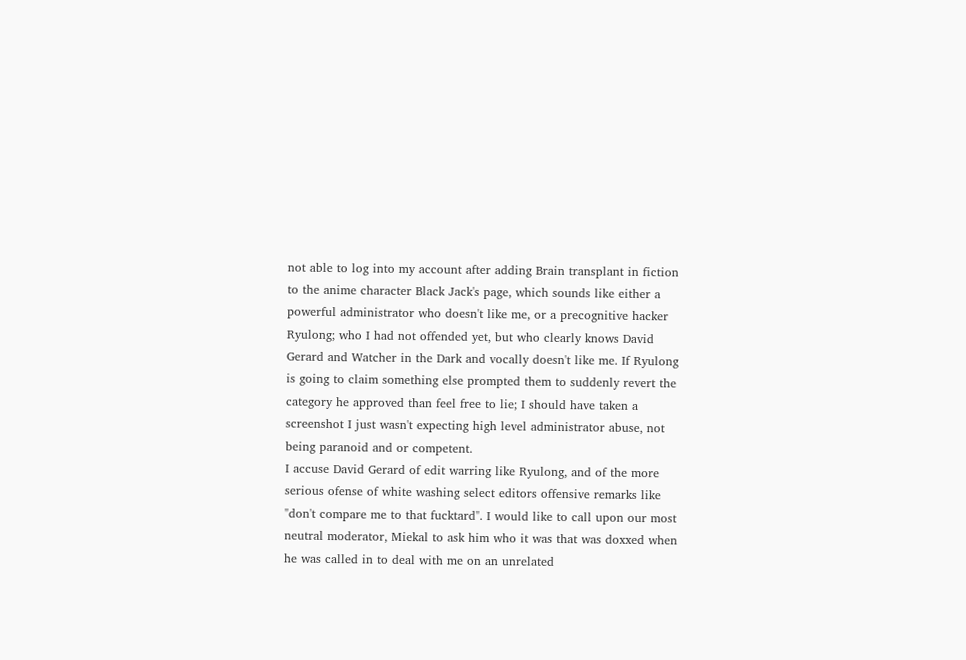not able to log into my account after adding Brain transplant in fiction to the anime character Black Jack's page, which sounds like either a powerful administrator who doesn't like me, or a precognitive hacker Ryulong; who I had not offended yet, but who clearly knows David Gerard and Watcher in the Dark and vocally doesn't like me. If Ryulong is going to claim something else prompted them to suddenly revert the category he approved than feel free to lie; I should have taken a screenshot I just wasn't expecting high level administrator abuse, not being paranoid and or competent.
I accuse David Gerard of edit warring like Ryulong, and of the more serious ofense of white washing select editors offensive remarks like "don't compare me to that fucktard". I would like to call upon our most neutral moderator, Miekal to ask him who it was that was doxxed when he was called in to deal with me on an unrelated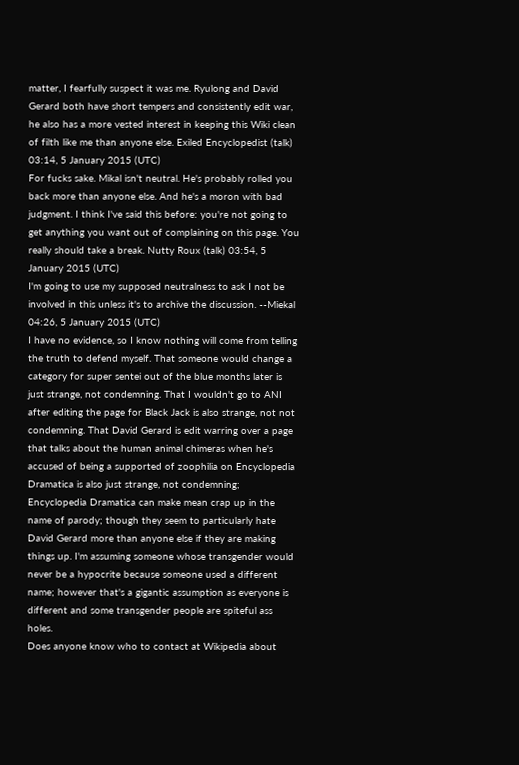matter, I fearfully suspect it was me. Ryulong and David Gerard both have short tempers and consistently edit war, he also has a more vested interest in keeping this Wiki clean of filth like me than anyone else. Exiled Encyclopedist (talk) 03:14, 5 January 2015 (UTC)
For fucks sake. Mikal isn't neutral. He's probably rolled you back more than anyone else. And he's a moron with bad judgment. I think I've said this before: you're not going to get anything you want out of complaining on this page. You really should take a break. Nutty Roux (talk) 03:54, 5 January 2015 (UTC)
I'm going to use my supposed neutralness to ask I not be involved in this unless it's to archive the discussion. --Miekal 04:26, 5 January 2015 (UTC)
I have no evidence, so I know nothing will come from telling the truth to defend myself. That someone would change a category for super sentei out of the blue months later is just strange, not condemning. That I wouldn't go to ANI after editing the page for Black Jack is also strange, not not condemning. That David Gerard is edit warring over a page that talks about the human animal chimeras when he's accused of being a supported of zoophilia on Encyclopedia Dramatica is also just strange, not condemning; Encyclopedia Dramatica can make mean crap up in the name of parody; though they seem to particularly hate David Gerard more than anyone else if they are making things up. I'm assuming someone whose transgender would never be a hypocrite because someone used a different name; however that's a gigantic assumption as everyone is different and some transgender people are spiteful ass holes.
Does anyone know who to contact at Wikipedia about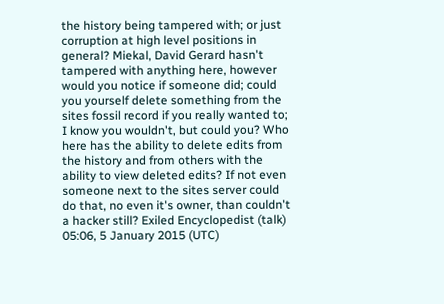the history being tampered with; or just corruption at high level positions in general? Miekal, David Gerard hasn't tampered with anything here, however would you notice if someone did; could you yourself delete something from the sites fossil record if you really wanted to; I know you wouldn't, but could you? Who here has the ability to delete edits from the history and from others with the ability to view deleted edits? If not even someone next to the sites server could do that, no even it's owner, than couldn't a hacker still? Exiled Encyclopedist (talk) 05:06, 5 January 2015 (UTC)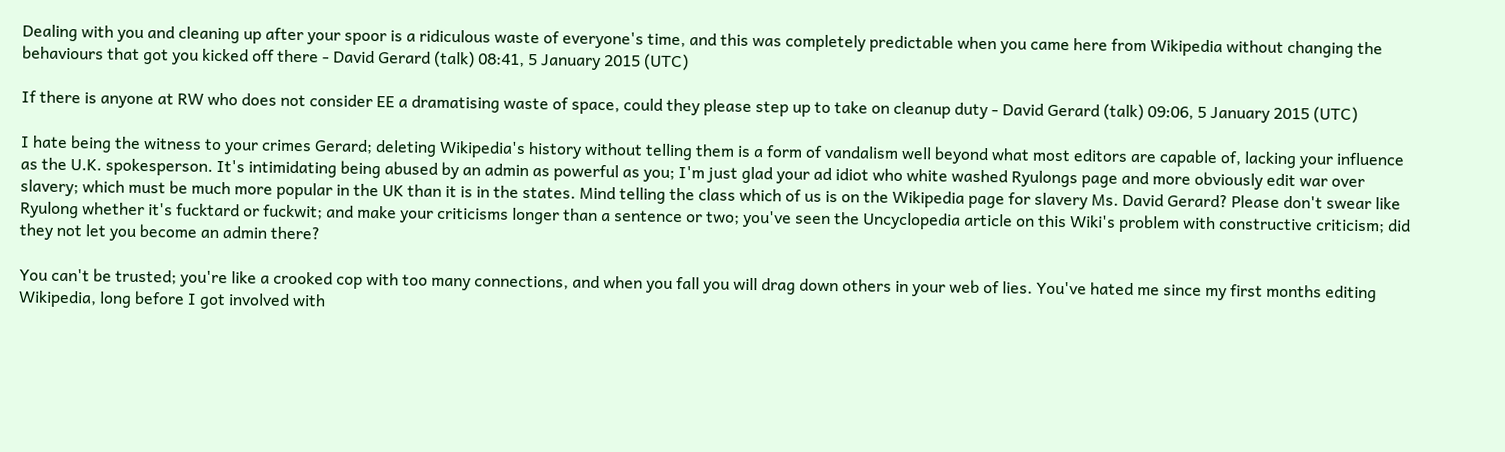Dealing with you and cleaning up after your spoor is a ridiculous waste of everyone's time, and this was completely predictable when you came here from Wikipedia without changing the behaviours that got you kicked off there - David Gerard (talk) 08:41, 5 January 2015 (UTC)

If there is anyone at RW who does not consider EE a dramatising waste of space, could they please step up to take on cleanup duty - David Gerard (talk) 09:06, 5 January 2015 (UTC)

I hate being the witness to your crimes Gerard; deleting Wikipedia's history without telling them is a form of vandalism well beyond what most editors are capable of, lacking your influence as the U.K. spokesperson. It's intimidating being abused by an admin as powerful as you; I'm just glad your ad idiot who white washed Ryulongs page and more obviously edit war over slavery; which must be much more popular in the UK than it is in the states. Mind telling the class which of us is on the Wikipedia page for slavery Ms. David Gerard? Please don't swear like Ryulong whether it's fucktard or fuckwit; and make your criticisms longer than a sentence or two; you've seen the Uncyclopedia article on this Wiki's problem with constructive criticism; did they not let you become an admin there?

You can't be trusted; you're like a crooked cop with too many connections, and when you fall you will drag down others in your web of lies. You've hated me since my first months editing Wikipedia, long before I got involved with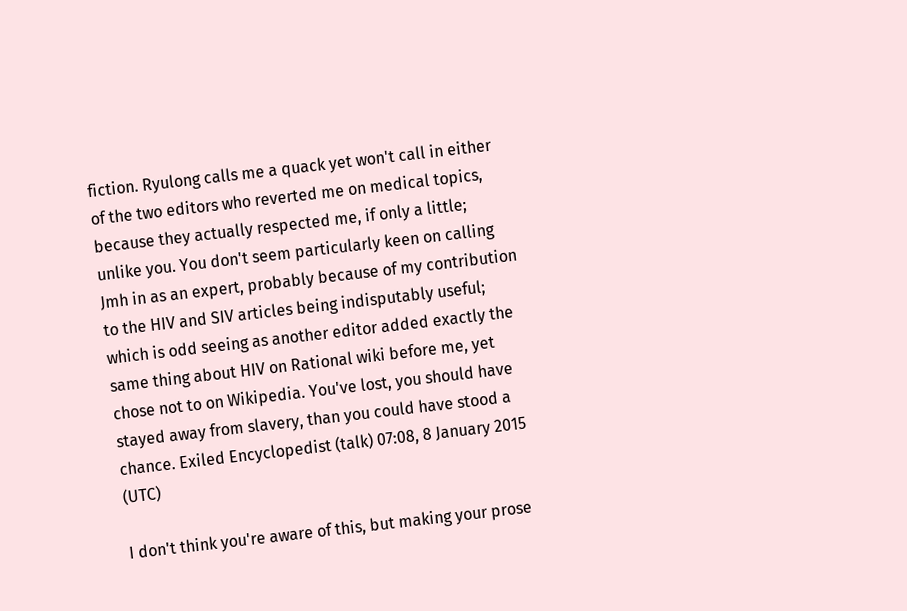fiction. Ryulong calls me a quack yet won't call in either of the two editors who reverted me on medical topics, because they actually respected me, if only a little; unlike you. You don't seem particularly keen on calling Jmh in as an expert, probably because of my contribution to the HIV and SIV articles being indisputably useful; which is odd seeing as another editor added exactly the same thing about HIV on Rational wiki before me, yet chose not to on Wikipedia. You've lost, you should have stayed away from slavery, than you could have stood a chance. Exiled Encyclopedist (talk) 07:08, 8 January 2015 (UTC)

I don't think you're aware of this, but making your prose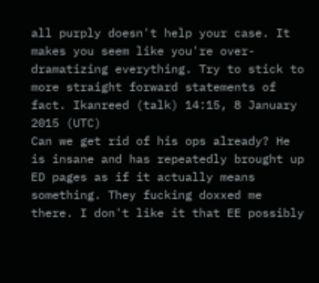all purply doesn't help your case. It makes you seem like you're over-dramatizing everything. Try to stick to more straight forward statements of fact. Ikanreed (talk) 14:15, 8 January 2015 (UTC)
Can we get rid of his ops already? He is insane and has repeatedly brought up ED pages as if it actually means something. They fucking doxxed me there. I don't like it that EE possibly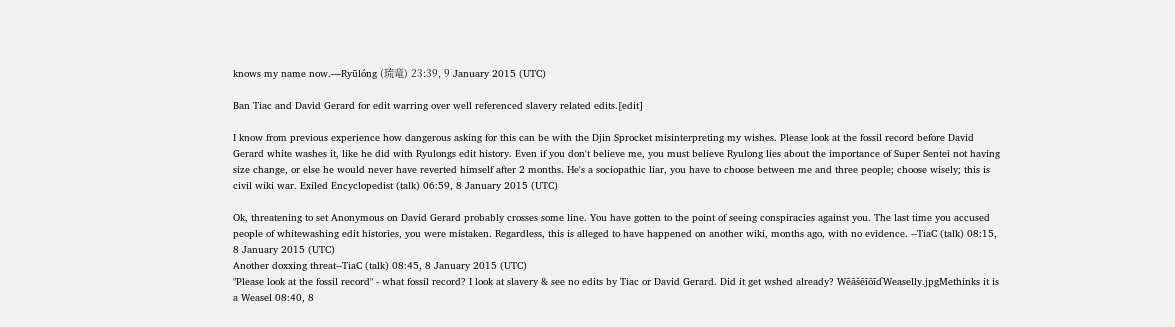knows my name now.—Ryūlóng (琉竜) 23:39, 9 January 2015 (UTC)

Ban Tiac and David Gerard for edit warring over well referenced slavery related edits.[edit]

I know from previous experience how dangerous asking for this can be with the Djin Sprocket misinterpreting my wishes. Please look at the fossil record before David Gerard white washes it, like he did with Ryulongs edit history. Even if you don't believe me, you must believe Ryulong lies about the importance of Super Sentei not having size change, or else he would never have reverted himself after 2 months. He's a sociopathic liar, you have to choose between me and three people; choose wisely; this is civil wiki war. Exiled Encyclopedist (talk) 06:59, 8 January 2015 (UTC)

Ok, threatening to set Anonymous on David Gerard probably crosses some line. You have gotten to the point of seeing conspiracies against you. The last time you accused people of whitewashing edit histories, you were mistaken. Regardless, this is alleged to have happened on another wiki, months ago, with no evidence. --TiaC (talk) 08:15, 8 January 2015 (UTC)
Another doxxing threat--TiaC (talk) 08:45, 8 January 2015 (UTC)
"Please look at the fossil record" - what fossil record? I look at slavery & see no edits by Tiac or David Gerard. Did it get wshed already? WẽãšẽĩõĩďWeaselly.jpgMethinks it is a Weasel 08:40, 8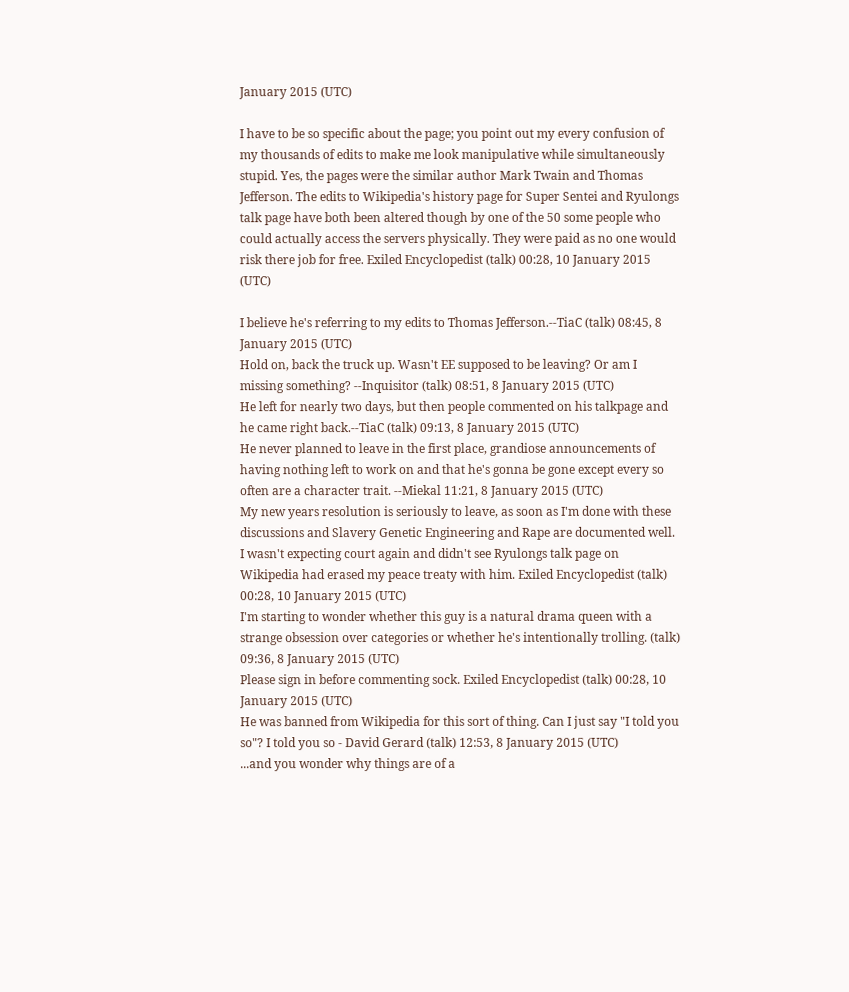January 2015 (UTC)

I have to be so specific about the page; you point out my every confusion of my thousands of edits to make me look manipulative while simultaneously stupid. Yes, the pages were the similar author Mark Twain and Thomas Jefferson. The edits to Wikipedia's history page for Super Sentei and Ryulongs talk page have both been altered though by one of the 50 some people who could actually access the servers physically. They were paid as no one would risk there job for free. Exiled Encyclopedist (talk) 00:28, 10 January 2015 (UTC)

I believe he's referring to my edits to Thomas Jefferson.--TiaC (talk) 08:45, 8 January 2015 (UTC)
Hold on, back the truck up. Wasn't EE supposed to be leaving? Or am I missing something? --Inquisitor (talk) 08:51, 8 January 2015 (UTC)
He left for nearly two days, but then people commented on his talkpage and he came right back.--TiaC (talk) 09:13, 8 January 2015 (UTC)
He never planned to leave in the first place, grandiose announcements of having nothing left to work on and that he's gonna be gone except every so often are a character trait. --Miekal 11:21, 8 January 2015 (UTC)
My new years resolution is seriously to leave, as soon as I'm done with these discussions and Slavery Genetic Engineering and Rape are documented well. I wasn't expecting court again and didn't see Ryulongs talk page on Wikipedia had erased my peace treaty with him. Exiled Encyclopedist (talk) 00:28, 10 January 2015 (UTC)
I'm starting to wonder whether this guy is a natural drama queen with a strange obsession over categories or whether he's intentionally trolling. (talk) 09:36, 8 January 2015 (UTC)
Please sign in before commenting sock. Exiled Encyclopedist (talk) 00:28, 10 January 2015 (UTC)
He was banned from Wikipedia for this sort of thing. Can I just say "I told you so"? I told you so - David Gerard (talk) 12:53, 8 January 2015 (UTC)
...and you wonder why things are of a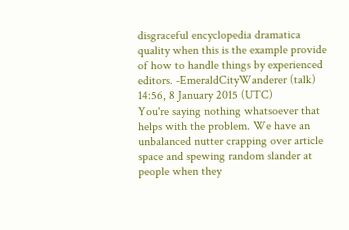disgraceful encyclopedia dramatica quality when this is the example provide of how to handle things by experienced editors. -EmeraldCityWanderer (talk) 14:56, 8 January 2015 (UTC)
You're saying nothing whatsoever that helps with the problem. We have an unbalanced nutter crapping over article space and spewing random slander at people when they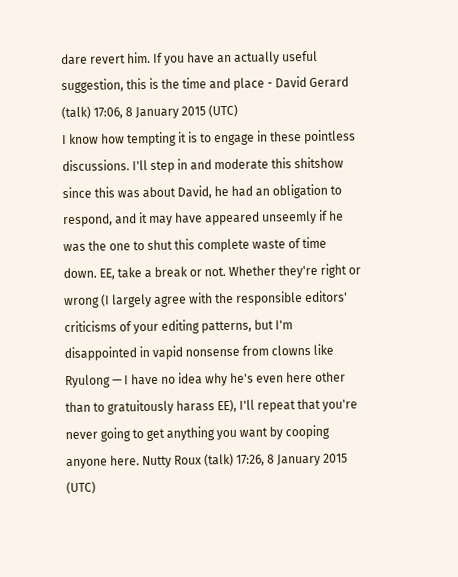dare revert him. If you have an actually useful suggestion, this is the time and place - David Gerard (talk) 17:06, 8 January 2015 (UTC)
I know how tempting it is to engage in these pointless discussions. I'll step in and moderate this shitshow since this was about David, he had an obligation to respond, and it may have appeared unseemly if he was the one to shut this complete waste of time down. EE, take a break or not. Whether they're right or wrong (I largely agree with the responsible editors' criticisms of your editing patterns, but I'm disappointed in vapid nonsense from clowns like Ryulong — I have no idea why he's even here other than to gratuitously harass EE), I'll repeat that you're never going to get anything you want by cooping anyone here. Nutty Roux (talk) 17:26, 8 January 2015 (UTC)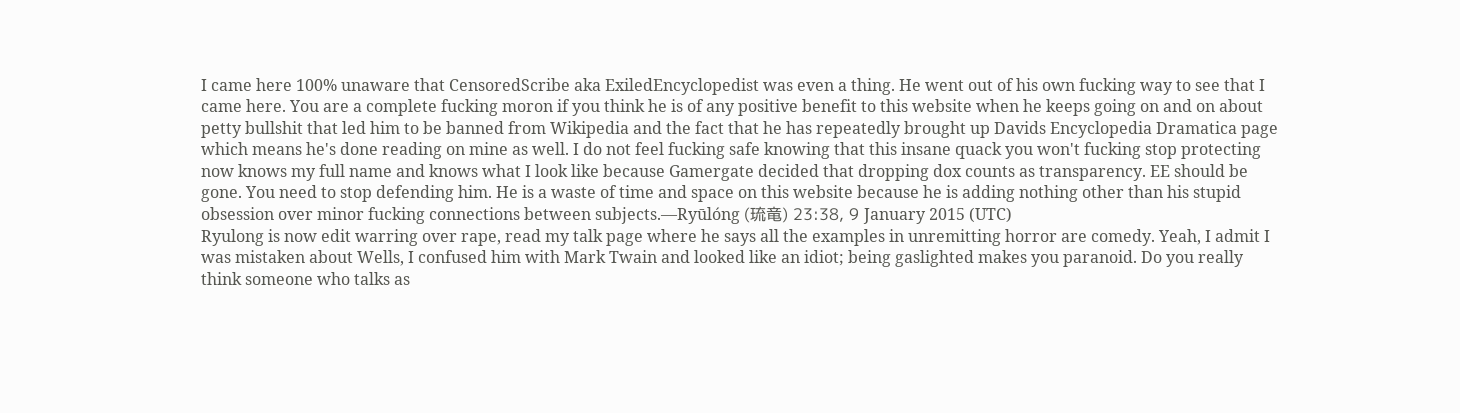I came here 100% unaware that CensoredScribe aka ExiledEncyclopedist was even a thing. He went out of his own fucking way to see that I came here. You are a complete fucking moron if you think he is of any positive benefit to this website when he keeps going on and on about petty bullshit that led him to be banned from Wikipedia and the fact that he has repeatedly brought up Davids Encyclopedia Dramatica page which means he's done reading on mine as well. I do not feel fucking safe knowing that this insane quack you won't fucking stop protecting now knows my full name and knows what I look like because Gamergate decided that dropping dox counts as transparency. EE should be gone. You need to stop defending him. He is a waste of time and space on this website because he is adding nothing other than his stupid obsession over minor fucking connections between subjects.—Ryūlóng (琉竜) 23:38, 9 January 2015 (UTC)
Ryulong is now edit warring over rape, read my talk page where he says all the examples in unremitting horror are comedy. Yeah, I admit I was mistaken about Wells, I confused him with Mark Twain and looked like an idiot; being gaslighted makes you paranoid. Do you really think someone who talks as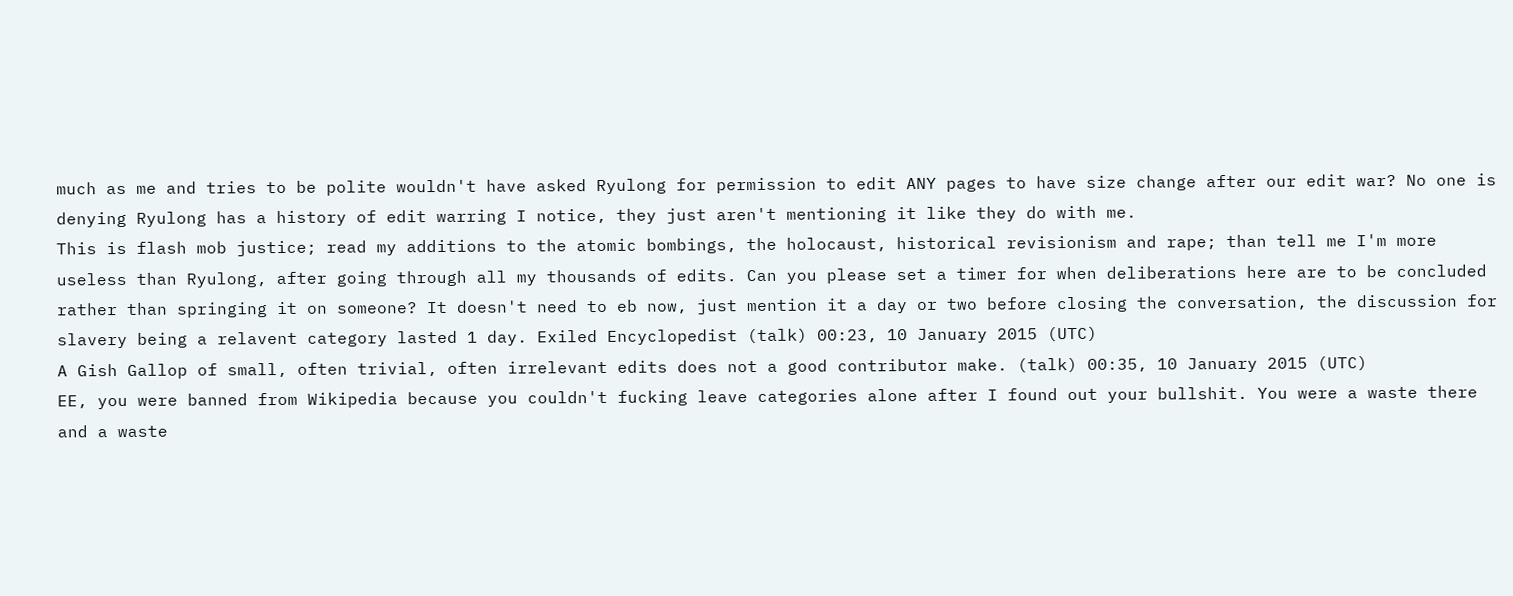much as me and tries to be polite wouldn't have asked Ryulong for permission to edit ANY pages to have size change after our edit war? No one is denying Ryulong has a history of edit warring I notice, they just aren't mentioning it like they do with me.
This is flash mob justice; read my additions to the atomic bombings, the holocaust, historical revisionism and rape; than tell me I'm more useless than Ryulong, after going through all my thousands of edits. Can you please set a timer for when deliberations here are to be concluded rather than springing it on someone? It doesn't need to eb now, just mention it a day or two before closing the conversation, the discussion for slavery being a relavent category lasted 1 day. Exiled Encyclopedist (talk) 00:23, 10 January 2015 (UTC)
A Gish Gallop of small, often trivial, often irrelevant edits does not a good contributor make. (talk) 00:35, 10 January 2015 (UTC)
EE, you were banned from Wikipedia because you couldn't fucking leave categories alone after I found out your bullshit. You were a waste there and a waste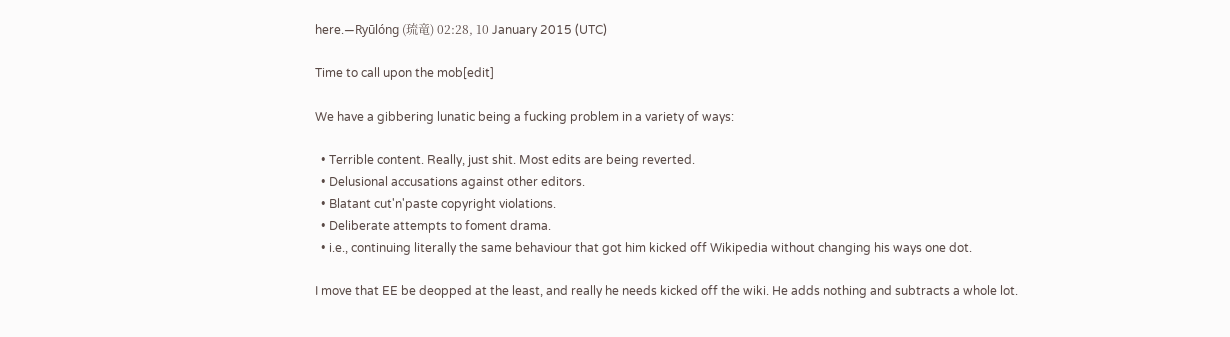here.—Ryūlóng (琉竜) 02:28, 10 January 2015 (UTC)

Time to call upon the mob[edit]

We have a gibbering lunatic being a fucking problem in a variety of ways:

  • Terrible content. Really, just shit. Most edits are being reverted.
  • Delusional accusations against other editors.
  • Blatant cut'n'paste copyright violations.
  • Deliberate attempts to foment drama.
  • i.e., continuing literally the same behaviour that got him kicked off Wikipedia without changing his ways one dot.

I move that EE be deopped at the least, and really he needs kicked off the wiki. He adds nothing and subtracts a whole lot.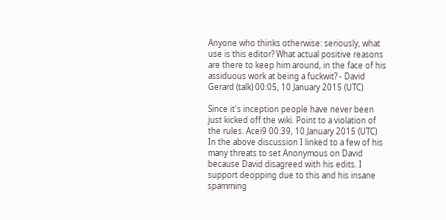Anyone who thinks otherwise: seriously, what use is this editor? What actual positive reasons are there to keep him around, in the face of his assiduous work at being a fuckwit? - David Gerard (talk) 00:05, 10 January 2015 (UTC)

Since it's inception people have never been just kicked off the wiki. Point to a violation of the rules. Acei9 00:39, 10 January 2015 (UTC)
In the above discussion I linked to a few of his many threats to set Anonymous on David because David disagreed with his edits. I support deopping due to this and his insane spamming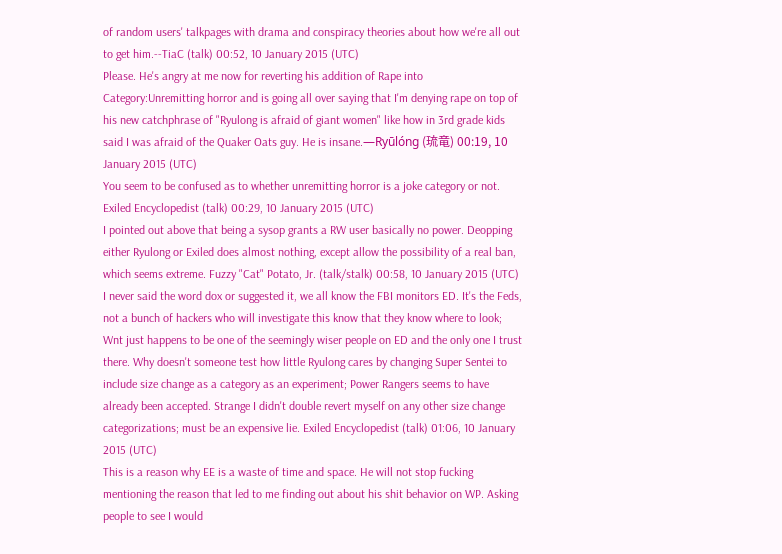of random users' talkpages with drama and conspiracy theories about how we're all out to get him.--TiaC (talk) 00:52, 10 January 2015 (UTC)
Please. He's angry at me now for reverting his addition of Rape into Category:Unremitting horror and is going all over saying that I'm denying rape on top of his new catchphrase of "Ryulong is afraid of giant women" like how in 3rd grade kids said I was afraid of the Quaker Oats guy. He is insane.—Ryūlóng (琉竜) 00:19, 10 January 2015 (UTC)
You seem to be confused as to whether unremitting horror is a joke category or not. Exiled Encyclopedist (talk) 00:29, 10 January 2015 (UTC)
I pointed out above that being a sysop grants a RW user basically no power. Deopping either Ryulong or Exiled does almost nothing, except allow the possibility of a real ban, which seems extreme. Fuzzy "Cat" Potato, Jr. (talk/stalk) 00:58, 10 January 2015 (UTC)
I never said the word dox or suggested it, we all know the FBI monitors ED. It's the Feds, not a bunch of hackers who will investigate this know that they know where to look; Wnt just happens to be one of the seemingly wiser people on ED and the only one I trust there. Why doesn't someone test how little Ryulong cares by changing Super Sentei to include size change as a category as an experiment; Power Rangers seems to have already been accepted. Strange I didn't double revert myself on any other size change categorizations; must be an expensive lie. Exiled Encyclopedist (talk) 01:06, 10 January 2015 (UTC)
This is a reason why EE is a waste of time and space. He will not stop fucking mentioning the reason that led to me finding out about his shit behavior on WP. Asking people to see I would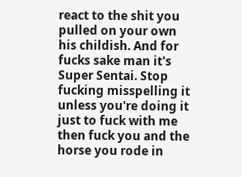react to the shit you pulled on your own his childish. And for fucks sake man it's Super Sentai. Stop fucking misspelling it unless you're doing it just to fuck with me then fuck you and the horse you rode in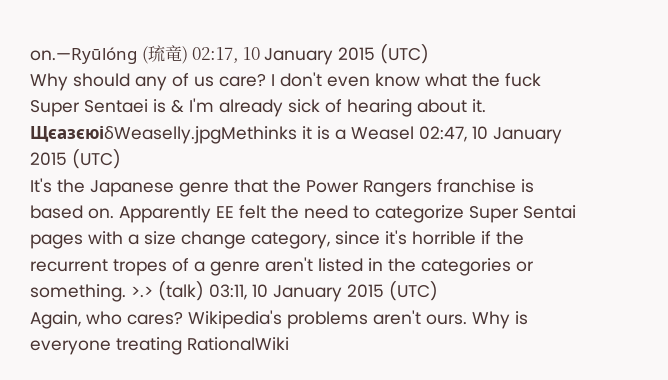on.—Ryūlóng (琉竜) 02:17, 10 January 2015 (UTC)
Why should any of us care? I don't even know what the fuck Super Sentaei is & I'm already sick of hearing about it. ЩєазєюіδWeaselly.jpgMethinks it is a Weasel 02:47, 10 January 2015 (UTC)
It's the Japanese genre that the Power Rangers franchise is based on. Apparently EE felt the need to categorize Super Sentai pages with a size change category, since it's horrible if the recurrent tropes of a genre aren't listed in the categories or something. >.> (talk) 03:11, 10 January 2015 (UTC)
Again, who cares? Wikipedia's problems aren't ours. Why is everyone treating RationalWiki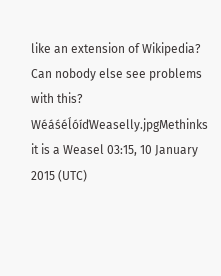like an extension of Wikipedia? Can nobody else see problems with this? WéáśéĺóíďWeaselly.jpgMethinks it is a Weasel 03:15, 10 January 2015 (UTC)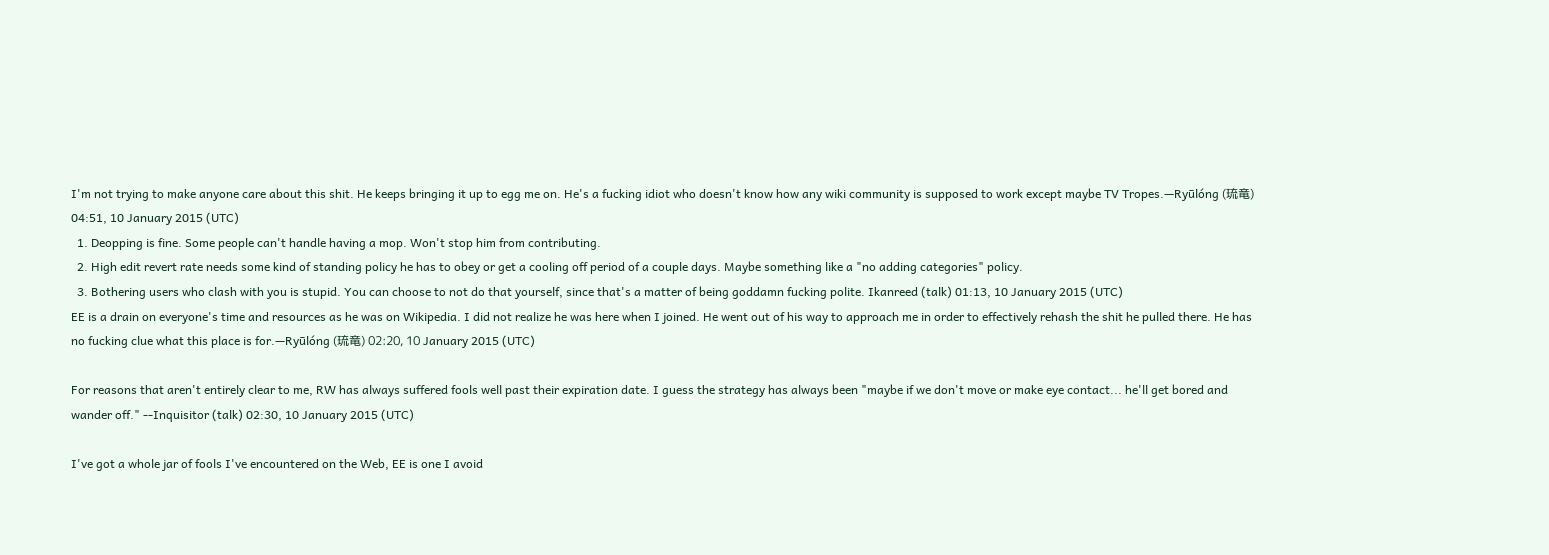I'm not trying to make anyone care about this shit. He keeps bringing it up to egg me on. He's a fucking idiot who doesn't know how any wiki community is supposed to work except maybe TV Tropes.—Ryūlóng (琉竜) 04:51, 10 January 2015 (UTC)
  1. Deopping is fine. Some people can't handle having a mop. Won't stop him from contributing.
  2. High edit revert rate needs some kind of standing policy he has to obey or get a cooling off period of a couple days. Maybe something like a "no adding categories" policy.
  3. Bothering users who clash with you is stupid. You can choose to not do that yourself, since that's a matter of being goddamn fucking polite. Ikanreed (talk) 01:13, 10 January 2015 (UTC)
EE is a drain on everyone's time and resources as he was on Wikipedia. I did not realize he was here when I joined. He went out of his way to approach me in order to effectively rehash the shit he pulled there. He has no fucking clue what this place is for.—Ryūlóng (琉竜) 02:20, 10 January 2015 (UTC)

For reasons that aren't entirely clear to me, RW has always suffered fools well past their expiration date. I guess the strategy has always been "maybe if we don't move or make eye contact... he'll get bored and wander off." --Inquisitor (talk) 02:30, 10 January 2015 (UTC)

I've got a whole jar of fools I've encountered on the Web, EE is one I avoid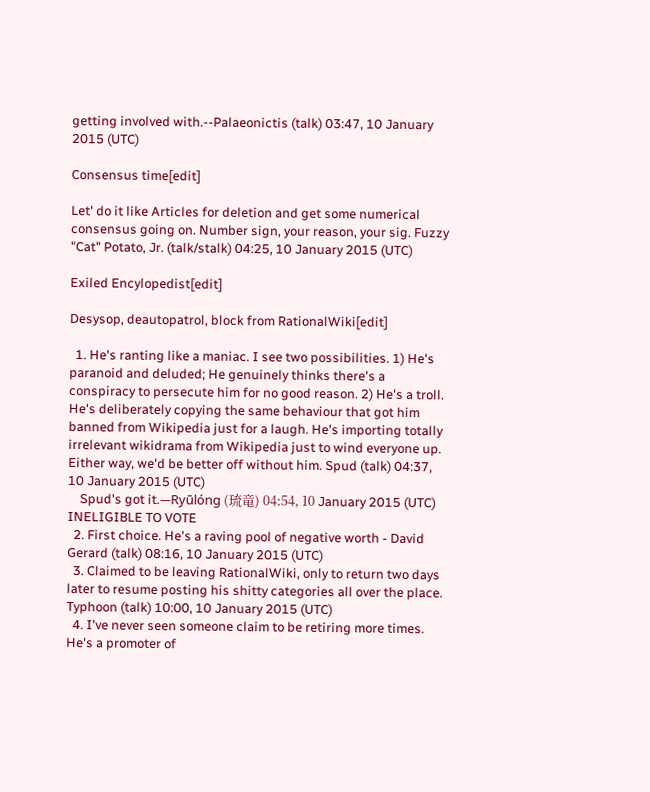getting involved with.--Palaeonictis (talk) 03:47, 10 January 2015 (UTC)

Consensus time[edit]

Let' do it like Articles for deletion and get some numerical consensus going on. Number sign, your reason, your sig. Fuzzy "Cat" Potato, Jr. (talk/stalk) 04:25, 10 January 2015 (UTC)

Exiled Encylopedist[edit]

Desysop, deautopatrol, block from RationalWiki[edit]

  1. He's ranting like a maniac. I see two possibilities. 1) He's paranoid and deluded; He genuinely thinks there's a conspiracy to persecute him for no good reason. 2) He's a troll. He's deliberately copying the same behaviour that got him banned from Wikipedia just for a laugh. He's importing totally irrelevant wikidrama from Wikipedia just to wind everyone up. Either way, we'd be better off without him. Spud (talk) 04:37, 10 January 2015 (UTC)
    Spud's got it.—Ryūlóng (琉竜) 04:54, 10 January 2015 (UTC) INELIGIBLE TO VOTE
  2. First choice. He's a raving pool of negative worth - David Gerard (talk) 08:16, 10 January 2015 (UTC)
  3. Claimed to be leaving RationalWiki, only to return two days later to resume posting his shitty categories all over the place. Typhoon (talk) 10:00, 10 January 2015 (UTC)
  4. I've never seen someone claim to be retiring more times. He's a promoter of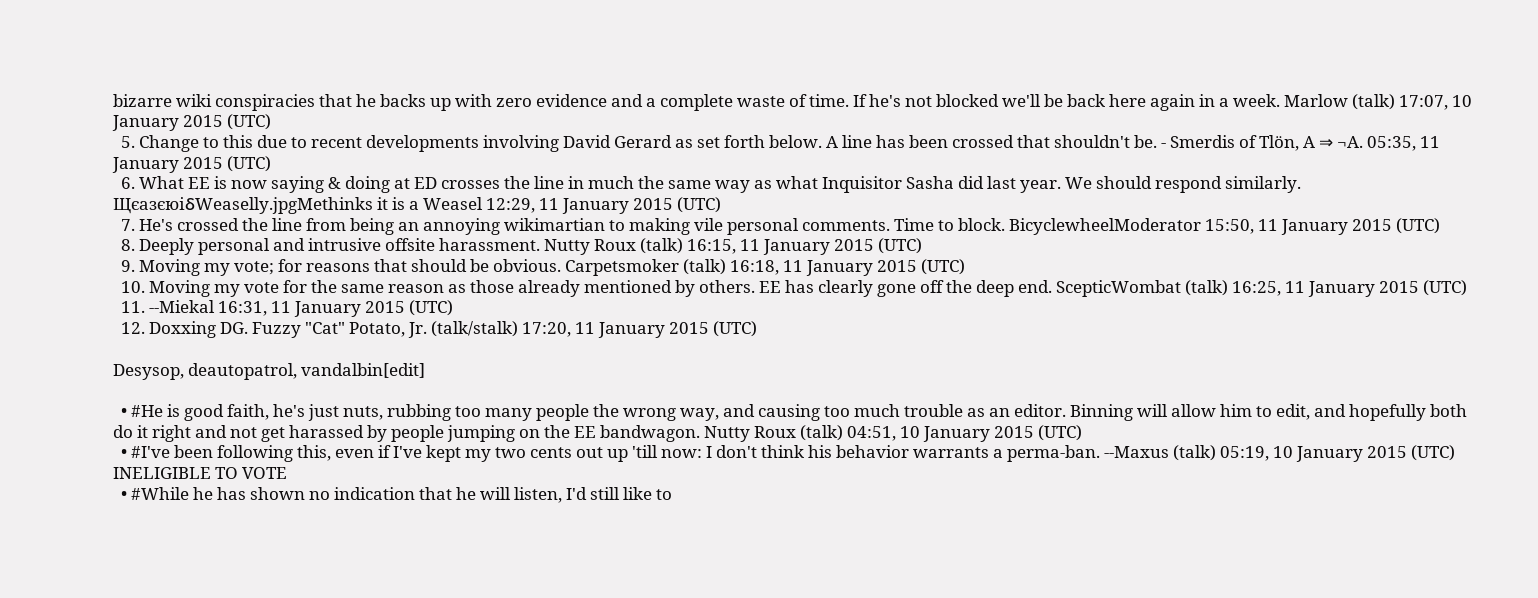bizarre wiki conspiracies that he backs up with zero evidence and a complete waste of time. If he's not blocked we'll be back here again in a week. Marlow (talk) 17:07, 10 January 2015 (UTC)
  5. Change to this due to recent developments involving David Gerard as set forth below. A line has been crossed that shouldn't be. - Smerdis of Tlön, A ⇒ ¬A. 05:35, 11 January 2015 (UTC)
  6. What EE is now saying & doing at ED crosses the line in much the same way as what Inquisitor Sasha did last year. We should respond similarly. ЩєазєюіδWeaselly.jpgMethinks it is a Weasel 12:29, 11 January 2015 (UTC)
  7. He's crossed the line from being an annoying wikimartian to making vile personal comments. Time to block. BicyclewheelModerator 15:50, 11 January 2015 (UTC)
  8. Deeply personal and intrusive offsite harassment. Nutty Roux (talk) 16:15, 11 January 2015 (UTC)
  9. Moving my vote; for reasons that should be obvious. Carpetsmoker (talk) 16:18, 11 January 2015 (UTC)
  10. Moving my vote for the same reason as those already mentioned by others. EE has clearly gone off the deep end. ScepticWombat (talk) 16:25, 11 January 2015 (UTC)
  11. --Miekal 16:31, 11 January 2015 (UTC)
  12. Doxxing DG. Fuzzy "Cat" Potato, Jr. (talk/stalk) 17:20, 11 January 2015 (UTC)

Desysop, deautopatrol, vandalbin[edit]

  • #He is good faith, he's just nuts, rubbing too many people the wrong way, and causing too much trouble as an editor. Binning will allow him to edit, and hopefully both do it right and not get harassed by people jumping on the EE bandwagon. Nutty Roux (talk) 04:51, 10 January 2015 (UTC)
  • #I've been following this, even if I've kept my two cents out up 'till now: I don't think his behavior warrants a perma-ban. --Maxus (talk) 05:19, 10 January 2015 (UTC) INELIGIBLE TO VOTE
  • #While he has shown no indication that he will listen, I'd still like to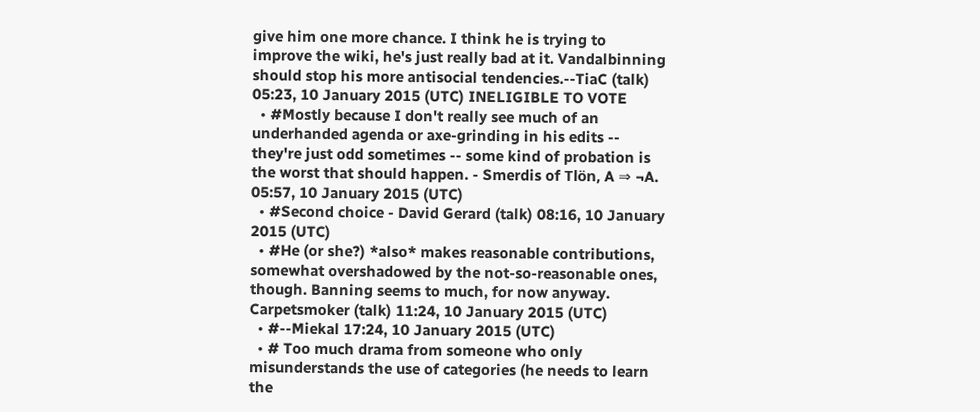give him one more chance. I think he is trying to improve the wiki, he's just really bad at it. Vandalbinning should stop his more antisocial tendencies.--TiaC (talk) 05:23, 10 January 2015 (UTC) INELIGIBLE TO VOTE
  • #Mostly because I don't really see much of an underhanded agenda or axe-grinding in his edits -- they're just odd sometimes -- some kind of probation is the worst that should happen. - Smerdis of Tlön, A ⇒ ¬A. 05:57, 10 January 2015 (UTC)
  • #Second choice - David Gerard (talk) 08:16, 10 January 2015 (UTC)
  • #He (or she?) *also* makes reasonable contributions, somewhat overshadowed by the not-so-reasonable ones, though. Banning seems to much, for now anyway. Carpetsmoker (talk) 11:24, 10 January 2015 (UTC)
  • #--Miekal 17:24, 10 January 2015 (UTC)
  • # Too much drama from someone who only misunderstands the use of categories (he needs to learn the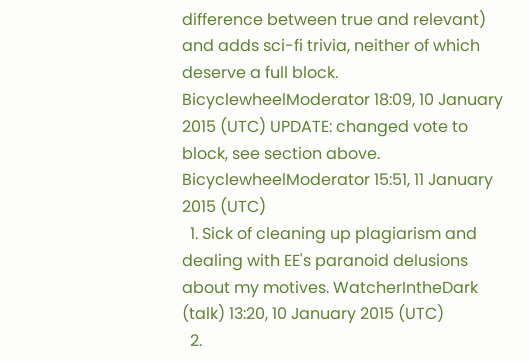difference between true and relevant) and adds sci-fi trivia, neither of which deserve a full block. BicyclewheelModerator 18:09, 10 January 2015 (UTC) UPDATE: changed vote to block, see section above. BicyclewheelModerator 15:51, 11 January 2015 (UTC)
  1. Sick of cleaning up plagiarism and dealing with EE's paranoid delusions about my motives. WatcherIntheDark (talk) 13:20, 10 January 2015 (UTC)
  2.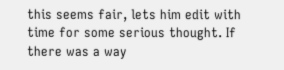this seems fair, lets him edit with time for some serious thought. If there was a way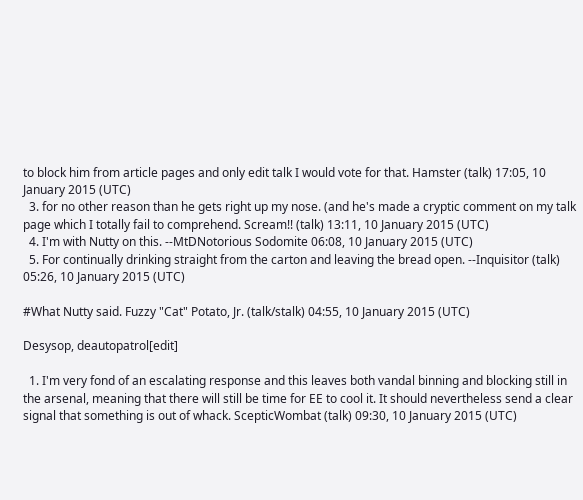to block him from article pages and only edit talk I would vote for that. Hamster (talk) 17:05, 10 January 2015 (UTC)
  3. for no other reason than he gets right up my nose. (and he's made a cryptic comment on my talk page which I totally fail to comprehend. Scream!! (talk) 13:11, 10 January 2015 (UTC)
  4. I'm with Nutty on this. --MtDNotorious Sodomite 06:08, 10 January 2015 (UTC)
  5. For continually drinking straight from the carton and leaving the bread open. --Inquisitor (talk) 05:26, 10 January 2015 (UTC)

#What Nutty said. Fuzzy "Cat" Potato, Jr. (talk/stalk) 04:55, 10 January 2015 (UTC)

Desysop, deautopatrol[edit]

  1. I'm very fond of an escalating response and this leaves both vandal binning and blocking still in the arsenal, meaning that there will still be time for EE to cool it. It should nevertheless send a clear signal that something is out of whack. ScepticWombat (talk) 09:30, 10 January 2015 (UTC)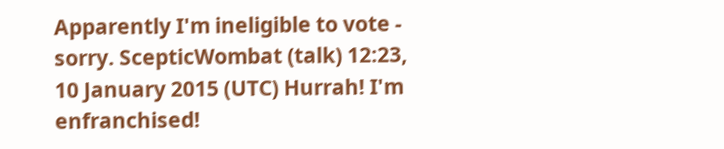Apparently I'm ineligible to vote - sorry. ScepticWombat (talk) 12:23, 10 January 2015 (UTC) Hurrah! I'm enfranchised!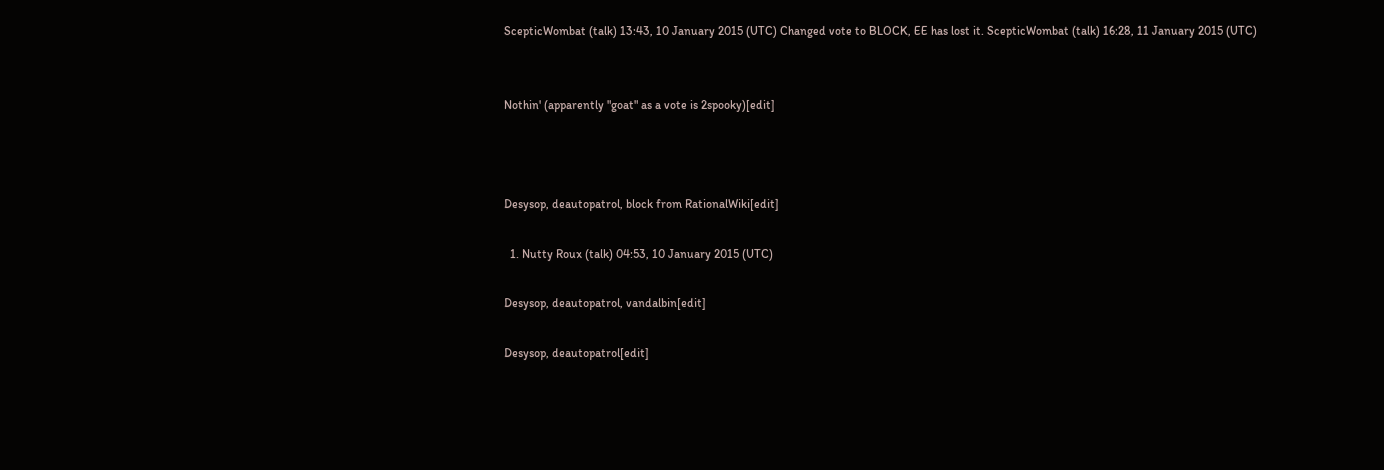ScepticWombat (talk) 13:43, 10 January 2015 (UTC) Changed vote to BLOCK, EE has lost it. ScepticWombat (talk) 16:28, 11 January 2015 (UTC)


Nothin' (apparently "goat" as a vote is 2spooky)[edit]



Desysop, deautopatrol, block from RationalWiki[edit]

  1. Nutty Roux (talk) 04:53, 10 January 2015 (UTC)

Desysop, deautopatrol, vandalbin[edit]

Desysop, deautopatrol[edit]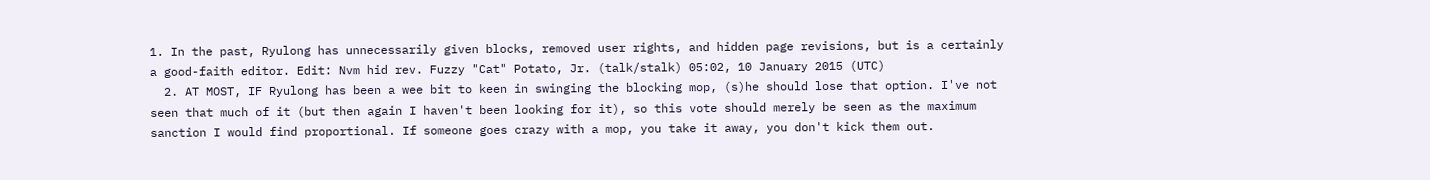1. In the past, Ryulong has unnecessarily given blocks, removed user rights, and hidden page revisions, but is a certainly a good-faith editor. Edit: Nvm hid rev. Fuzzy "Cat" Potato, Jr. (talk/stalk) 05:02, 10 January 2015 (UTC)
  2. AT MOST, IF Ryulong has been a wee bit to keen in swinging the blocking mop, (s)he should lose that option. I've not seen that much of it (but then again I haven't been looking for it), so this vote should merely be seen as the maximum sanction I would find proportional. If someone goes crazy with a mop, you take it away, you don't kick them out.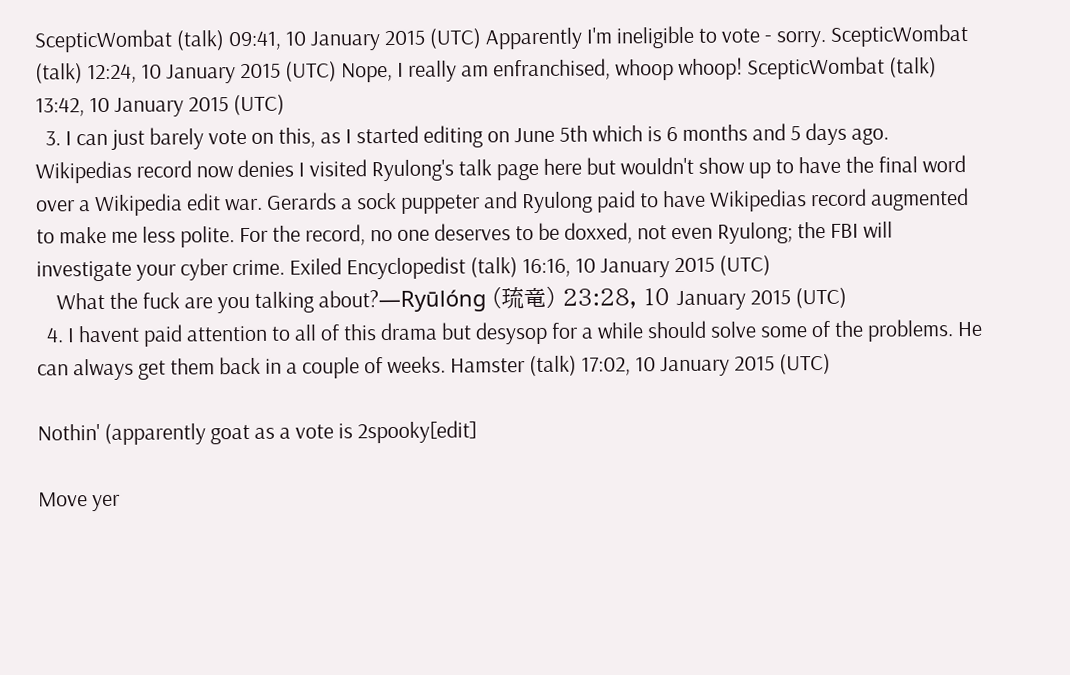ScepticWombat (talk) 09:41, 10 January 2015 (UTC) Apparently I'm ineligible to vote - sorry. ScepticWombat (talk) 12:24, 10 January 2015 (UTC) Nope, I really am enfranchised, whoop whoop! ScepticWombat (talk) 13:42, 10 January 2015 (UTC)
  3. I can just barely vote on this, as I started editing on June 5th which is 6 months and 5 days ago. Wikipedias record now denies I visited Ryulong's talk page here but wouldn't show up to have the final word over a Wikipedia edit war. Gerards a sock puppeter and Ryulong paid to have Wikipedias record augmented to make me less polite. For the record, no one deserves to be doxxed, not even Ryulong; the FBI will investigate your cyber crime. Exiled Encyclopedist (talk) 16:16, 10 January 2015 (UTC)
    What the fuck are you talking about?—Ryūlóng (琉竜) 23:28, 10 January 2015 (UTC)
  4. I havent paid attention to all of this drama but desysop for a while should solve some of the problems. He can always get them back in a couple of weeks. Hamster (talk) 17:02, 10 January 2015 (UTC)

Nothin' (apparently goat as a vote is 2spooky[edit]

Move yer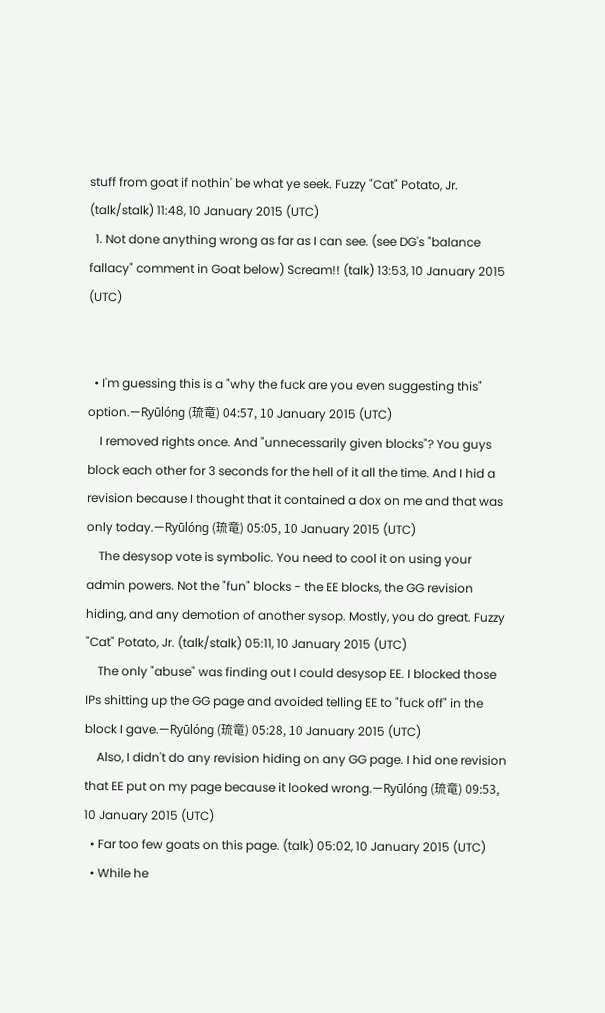stuff from goat if nothin' be what ye seek. Fuzzy "Cat" Potato, Jr. (talk/stalk) 11:48, 10 January 2015 (UTC)
  1. Not done anything wrong as far as I can see. (see DG's "balance fallacy" comment in Goat below) Scream!! (talk) 13:53, 10 January 2015 (UTC)


  • I'm guessing this is a "why the fuck are you even suggesting this" option.—Ryūlóng (琉竜) 04:57, 10 January 2015 (UTC)
    I removed rights once. And "unnecessarily given blocks"? You guys block each other for 3 seconds for the hell of it all the time. And I hid a revision because I thought that it contained a dox on me and that was only today.—Ryūlóng (琉竜) 05:05, 10 January 2015 (UTC)
    The desysop vote is symbolic. You need to cool it on using your admin powers. Not the "fun" blocks - the EE blocks, the GG revision hiding, and any demotion of another sysop. Mostly, you do great. Fuzzy "Cat" Potato, Jr. (talk/stalk) 05:11, 10 January 2015 (UTC)
    The only "abuse" was finding out I could desysop EE. I blocked those IPs shitting up the GG page and avoided telling EE to "fuck off" in the block I gave.—Ryūlóng (琉竜) 05:28, 10 January 2015 (UTC)
    Also, I didn't do any revision hiding on any GG page. I hid one revision that EE put on my page because it looked wrong.—Ryūlóng (琉竜) 09:53, 10 January 2015 (UTC)
  • Far too few goats on this page. (talk) 05:02, 10 January 2015 (UTC)
  • While he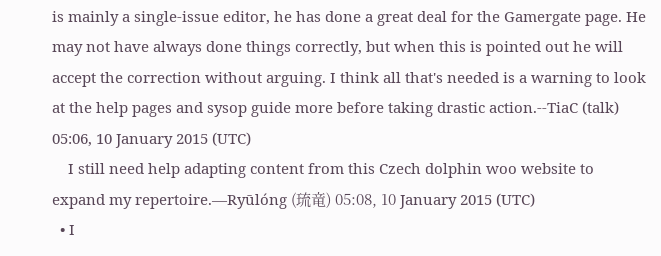is mainly a single-issue editor, he has done a great deal for the Gamergate page. He may not have always done things correctly, but when this is pointed out he will accept the correction without arguing. I think all that's needed is a warning to look at the help pages and sysop guide more before taking drastic action.--TiaC (talk) 05:06, 10 January 2015 (UTC)
    I still need help adapting content from this Czech dolphin woo website to expand my repertoire.—Ryūlóng (琉竜) 05:08, 10 January 2015 (UTC)
  • I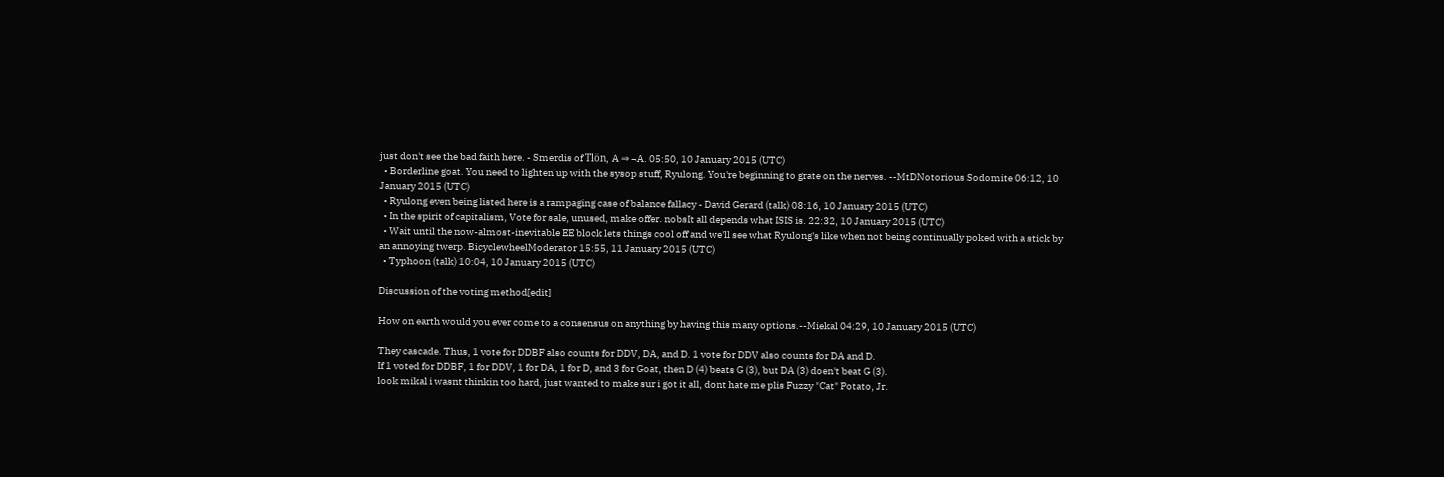just don't see the bad faith here. - Smerdis of Tlön, A ⇒ ¬A. 05:50, 10 January 2015 (UTC)
  • Borderline goat. You need to lighten up with the sysop stuff, Ryulong. You're beginning to grate on the nerves. --MtDNotorious Sodomite 06:12, 10 January 2015 (UTC)
  • Ryulong even being listed here is a rampaging case of balance fallacy - David Gerard (talk) 08:16, 10 January 2015 (UTC)
  • In the spirit of capitalism, Vote for sale, unused, make offer. nobsIt all depends what ISIS is. 22:32, 10 January 2015 (UTC)
  • Wait until the now-almost-inevitable EE block lets things cool off and we'll see what Ryulong's like when not being continually poked with a stick by an annoying twerp. BicyclewheelModerator 15:55, 11 January 2015 (UTC)
  • Typhoon (talk) 10:04, 10 January 2015 (UTC)

Discussion of the voting method[edit]

How on earth would you ever come to a consensus on anything by having this many options.--Miekal 04:29, 10 January 2015 (UTC)

They cascade. Thus, 1 vote for DDBF also counts for DDV, DA, and D. 1 vote for DDV also counts for DA and D.
If 1 voted for DDBF, 1 for DDV, 1 for DA, 1 for D, and 3 for Goat, then D (4) beats G (3), but DA (3) doen't beat G (3).
look mikal i wasnt thinkin too hard, just wanted to make sur i got it all, dont hate me plis Fuzzy "Cat" Potato, Jr.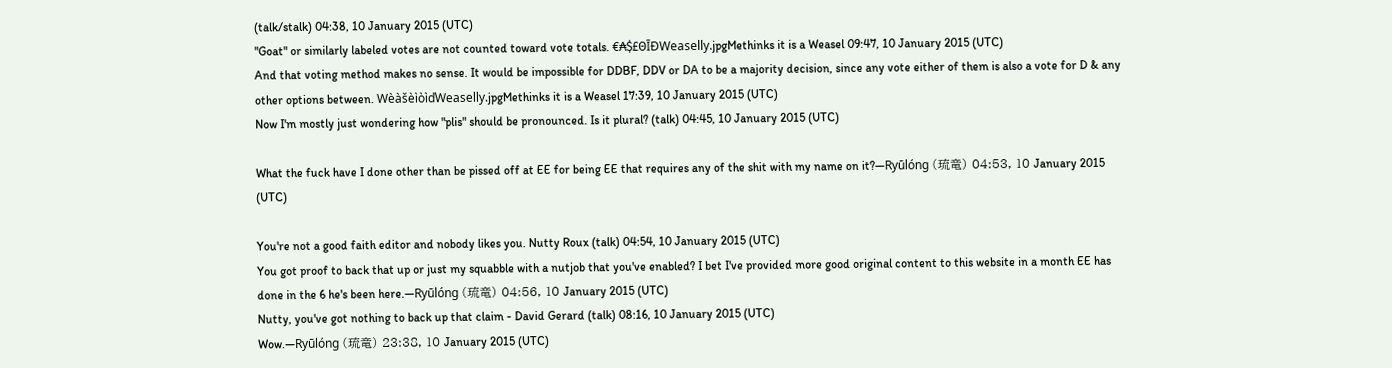(talk/stalk) 04:38, 10 January 2015 (UTC)
"Goat" or similarly labeled votes are not counted toward vote totals. €₳$£ΘĪÐWeaselly.jpgMethinks it is a Weasel 09:47, 10 January 2015 (UTC)
And that voting method makes no sense. It would be impossible for DDBF, DDV or DA to be a majority decision, since any vote either of them is also a vote for D & any other options between. WèàšèìòìďWeaselly.jpgMethinks it is a Weasel 17:39, 10 January 2015 (UTC)
Now I'm mostly just wondering how "plis" should be pronounced. Is it plural? (talk) 04:45, 10 January 2015 (UTC)

What the fuck have I done other than be pissed off at EE for being EE that requires any of the shit with my name on it?—Ryūlóng (琉竜) 04:53, 10 January 2015 (UTC)

You're not a good faith editor and nobody likes you. Nutty Roux (talk) 04:54, 10 January 2015 (UTC)
You got proof to back that up or just my squabble with a nutjob that you've enabled? I bet I've provided more good original content to this website in a month EE has done in the 6 he's been here.—Ryūlóng (琉竜) 04:56, 10 January 2015 (UTC)
Nutty, you've got nothing to back up that claim - David Gerard (talk) 08:16, 10 January 2015 (UTC)
Wow.—Ryūlóng (琉竜) 23:38, 10 January 2015 (UTC)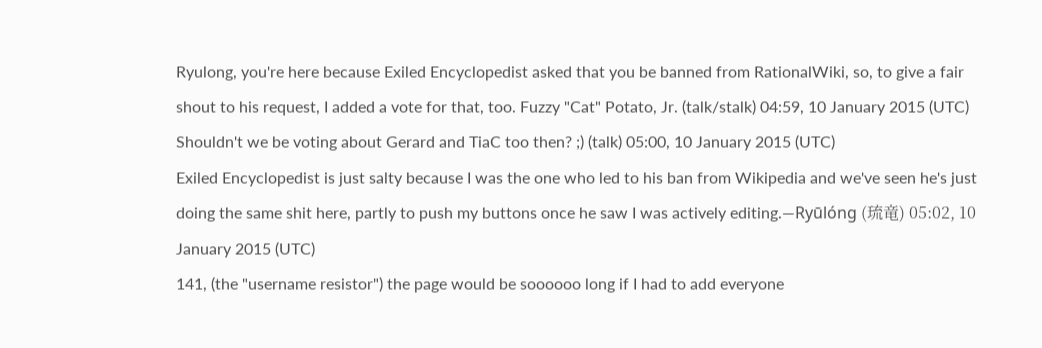Ryulong, you're here because Exiled Encyclopedist asked that you be banned from RationalWiki, so, to give a fair shout to his request, I added a vote for that, too. Fuzzy "Cat" Potato, Jr. (talk/stalk) 04:59, 10 January 2015 (UTC)
Shouldn't we be voting about Gerard and TiaC too then? ;) (talk) 05:00, 10 January 2015 (UTC)
Exiled Encyclopedist is just salty because I was the one who led to his ban from Wikipedia and we've seen he's just doing the same shit here, partly to push my buttons once he saw I was actively editing.—Ryūlóng (琉竜) 05:02, 10 January 2015 (UTC)
141, (the "username resistor") the page would be soooooo long if I had to add everyone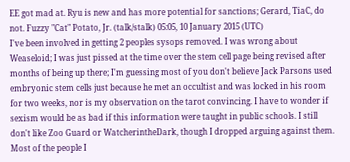EE got mad at. Ryu is new and has more potential for sanctions; Gerard, TiaC, do not. Fuzzy "Cat" Potato, Jr. (talk/stalk) 05:05, 10 January 2015 (UTC)
I've been involved in getting 2 peoples sysops removed. I was wrong about Weaseloid; I was just pissed at the time over the stem cell page being revised after months of being up there; I'm guessing most of you don't believe Jack Parsons used embryonic stem cells just because he met an occultist and was locked in his room for two weeks, nor is my observation on the tarot convincing. I have to wonder if sexism would be as bad if this information were taught in public schools. I still don't like Zoo Guard or WatcherintheDark, though I dropped arguing against them. Most of the people I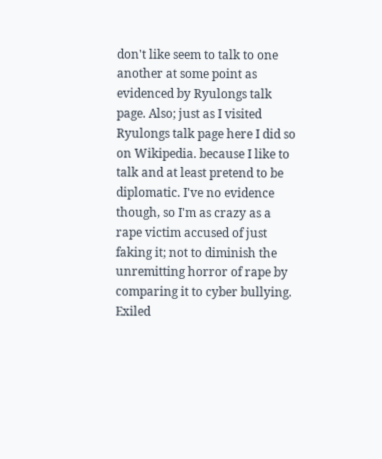don't like seem to talk to one another at some point as evidenced by Ryulongs talk page. Also; just as I visited Ryulongs talk page here I did so on Wikipedia. because I like to talk and at least pretend to be diplomatic. I've no evidence though, so I'm as crazy as a rape victim accused of just faking it; not to diminish the unremitting horror of rape by comparing it to cyber bullying. Exiled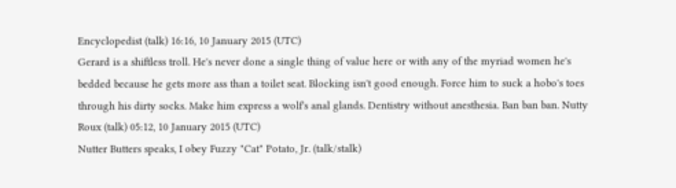Encyclopedist (talk) 16:16, 10 January 2015 (UTC)
Gerard is a shiftless troll. He's never done a single thing of value here or with any of the myriad women he's bedded because he gets more ass than a toilet seat. Blocking isn't good enough. Force him to suck a hobo's toes through his dirty socks. Make him express a wolf's anal glands. Dentistry without anesthesia. Ban ban ban. Nutty Roux (talk) 05:12, 10 January 2015 (UTC)
Nutter Butters speaks, I obey Fuzzy "Cat" Potato, Jr. (talk/stalk)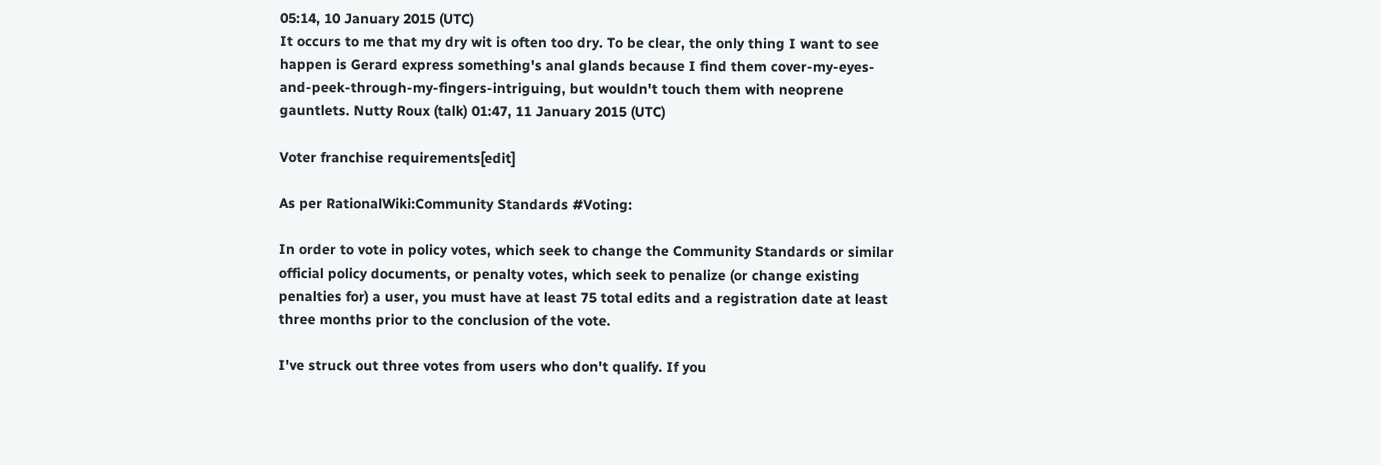05:14, 10 January 2015 (UTC)
It occurs to me that my dry wit is often too dry. To be clear, the only thing I want to see happen is Gerard express something's anal glands because I find them cover-my-eyes-and-peek-through-my-fingers-intriguing, but wouldn't touch them with neoprene gauntlets. Nutty Roux (talk) 01:47, 11 January 2015 (UTC)

Voter franchise requirements[edit]

As per RationalWiki:Community Standards #Voting:

In order to vote in policy votes, which seek to change the Community Standards or similar official policy documents, or penalty votes, which seek to penalize (or change existing penalties for) a user, you must have at least 75 total edits and a registration date at least three months prior to the conclusion of the vote.

I've struck out three votes from users who don't qualify. If you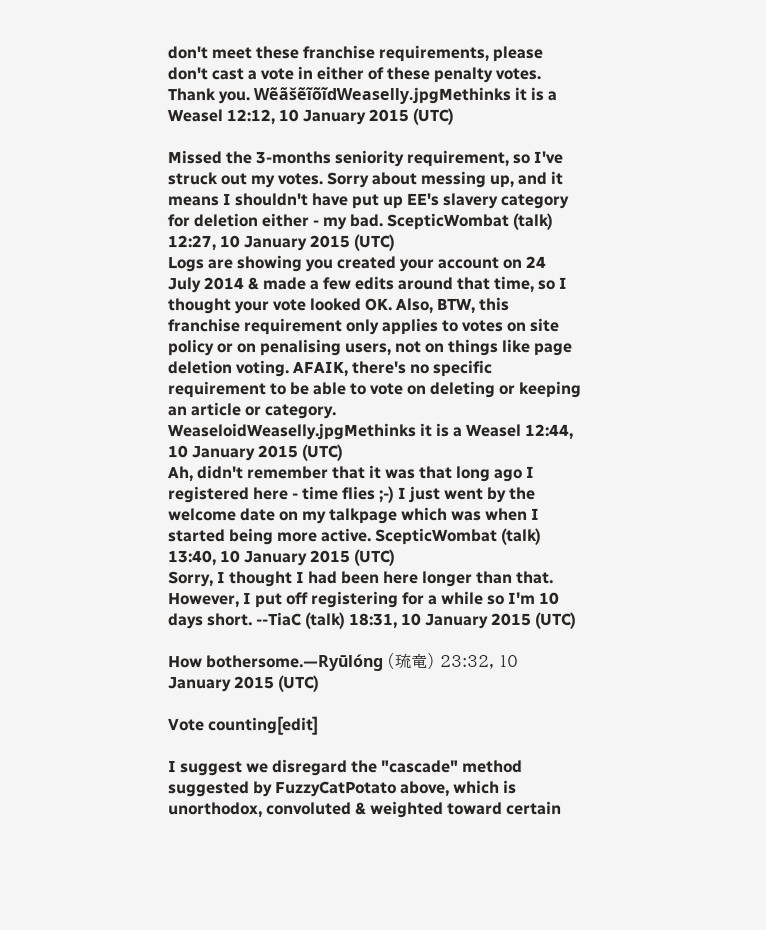don't meet these franchise requirements, please don't cast a vote in either of these penalty votes. Thank you. WẽãšẽĩõĩďWeaselly.jpgMethinks it is a Weasel 12:12, 10 January 2015 (UTC)

Missed the 3-months seniority requirement, so I've struck out my votes. Sorry about messing up, and it means I shouldn't have put up EE's slavery category for deletion either - my bad. ScepticWombat (talk) 12:27, 10 January 2015 (UTC)
Logs are showing you created your account on 24 July 2014 & made a few edits around that time, so I thought your vote looked OK. Also, BTW, this franchise requirement only applies to votes on site policy or on penalising users, not on things like page deletion voting. AFAIK, there's no specific requirement to be able to vote on deleting or keeping an article or category. WeaseloidWeaselly.jpgMethinks it is a Weasel 12:44, 10 January 2015 (UTC)
Ah, didn't remember that it was that long ago I registered here - time flies ;-) I just went by the welcome date on my talkpage which was when I started being more active. ScepticWombat (talk) 13:40, 10 January 2015 (UTC)
Sorry, I thought I had been here longer than that. However, I put off registering for a while so I'm 10 days short. --TiaC (talk) 18:31, 10 January 2015 (UTC)

How bothersome.—Ryūlóng (琉竜) 23:32, 10 January 2015 (UTC)

Vote counting[edit]

I suggest we disregard the "cascade" method suggested by FuzzyCatPotato above, which is unorthodox, convoluted & weighted toward certain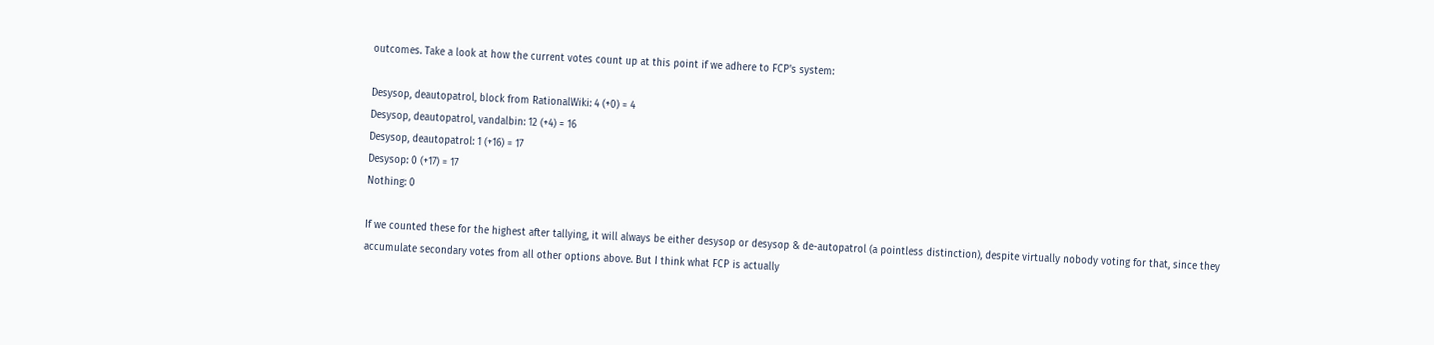outcomes. Take a look at how the current votes count up at this point if we adhere to FCP's system:

Desysop, deautopatrol, block from RationalWiki: 4 (+0) = 4
Desysop, deautopatrol, vandalbin: 12 (+4) = 16
Desysop, deautopatrol: 1 (+16) = 17
Desysop: 0 (+17) = 17
Nothing: 0

If we counted these for the highest after tallying, it will always be either desysop or desysop & de-autopatrol (a pointless distinction), despite virtually nobody voting for that, since they accumulate secondary votes from all other options above. But I think what FCP is actually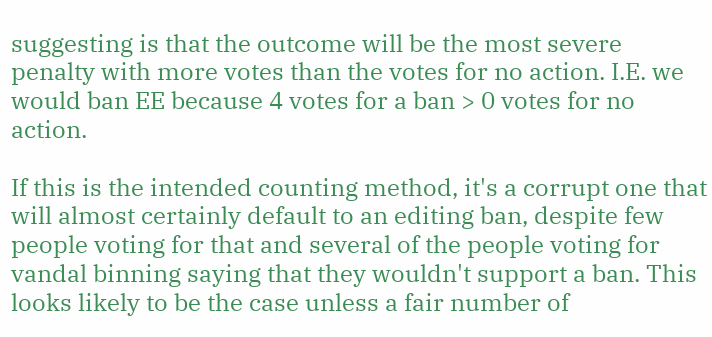suggesting is that the outcome will be the most severe penalty with more votes than the votes for no action. I.E. we would ban EE because 4 votes for a ban > 0 votes for no action.

If this is the intended counting method, it's a corrupt one that will almost certainly default to an editing ban, despite few people voting for that and several of the people voting for vandal binning saying that they wouldn't support a ban. This looks likely to be the case unless a fair number of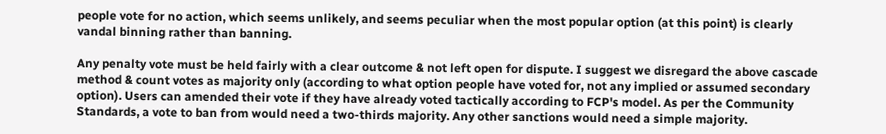people vote for no action, which seems unlikely, and seems peculiar when the most popular option (at this point) is clearly vandal binning rather than banning.

Any penalty vote must be held fairly with a clear outcome & not left open for dispute. I suggest we disregard the above cascade method & count votes as majority only (according to what option people have voted for, not any implied or assumed secondary option). Users can amended their vote if they have already voted tactically according to FCP's model. As per the Community Standards, a vote to ban from would need a two-thirds majority. Any other sanctions would need a simple majority.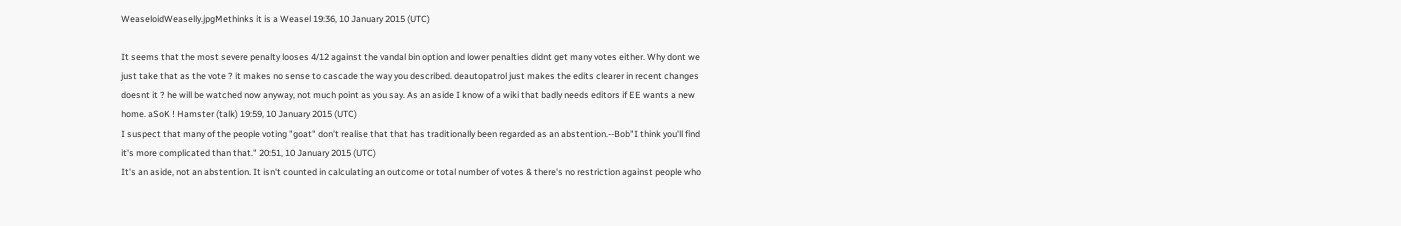WeaseloidWeaselly.jpgMethinks it is a Weasel 19:36, 10 January 2015 (UTC)

It seems that the most severe penalty looses 4/12 against the vandal bin option and lower penalties didnt get many votes either. Why dont we just take that as the vote ? it makes no sense to cascade the way you described. deautopatrol just makes the edits clearer in recent changes doesnt it ? he will be watched now anyway, not much point as you say. As an aside I know of a wiki that badly needs editors if EE wants a new home. aSoK ! Hamster (talk) 19:59, 10 January 2015 (UTC)
I suspect that many of the people voting "goat" don't realise that that has traditionally been regarded as an abstention.--Bob"I think you'll find it's more complicated than that." 20:51, 10 January 2015 (UTC)
It's an aside, not an abstention. It isn't counted in calculating an outcome or total number of votes & there's no restriction against people who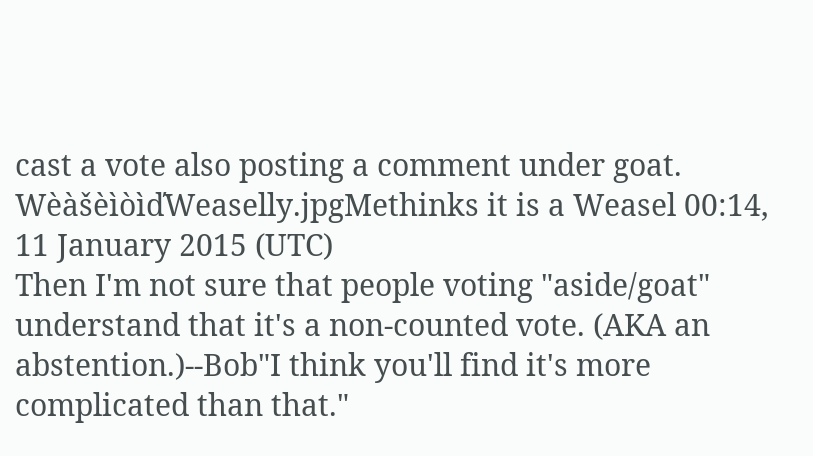cast a vote also posting a comment under goat. WèàšèìòìďWeaselly.jpgMethinks it is a Weasel 00:14, 11 January 2015 (UTC)
Then I'm not sure that people voting "aside/goat" understand that it's a non-counted vote. (AKA an abstention.)--Bob"I think you'll find it's more complicated than that."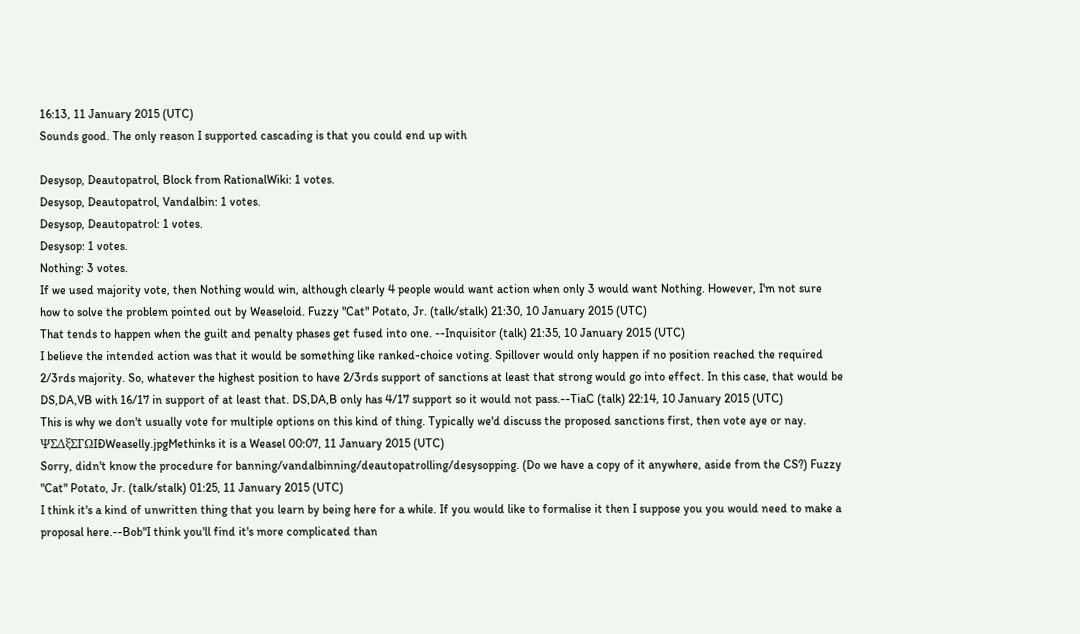16:13, 11 January 2015 (UTC)
Sounds good. The only reason I supported cascading is that you could end up with

Desysop, Deautopatrol, Block from RationalWiki: 1 votes.
Desysop, Deautopatrol, Vandalbin: 1 votes.
Desysop, Deautopatrol: 1 votes.
Desysop: 1 votes.
Nothing: 3 votes.
If we used majority vote, then Nothing would win, although clearly 4 people would want action when only 3 would want Nothing. However, I'm not sure how to solve the problem pointed out by Weaseloid. Fuzzy "Cat" Potato, Jr. (talk/stalk) 21:30, 10 January 2015 (UTC)
That tends to happen when the guilt and penalty phases get fused into one. --Inquisitor (talk) 21:35, 10 January 2015 (UTC)
I believe the intended action was that it would be something like ranked-choice voting. Spillover would only happen if no position reached the required 2/3rds majority. So, whatever the highest position to have 2/3rds support of sanctions at least that strong would go into effect. In this case, that would be DS,DA,VB with 16/17 in support of at least that. DS,DA,B only has 4/17 support so it would not pass.--TiaC (talk) 22:14, 10 January 2015 (UTC)
This is why we don't usually vote for multiple options on this kind of thing. Typically we'd discuss the proposed sanctions first, then vote aye or nay. ΨΣΔξΣΓΩΙÐWeaselly.jpgMethinks it is a Weasel 00:07, 11 January 2015 (UTC)
Sorry, didn't know the procedure for banning/vandalbinning/deautopatrolling/desysopping. (Do we have a copy of it anywhere, aside from the CS?) Fuzzy "Cat" Potato, Jr. (talk/stalk) 01:25, 11 January 2015 (UTC)
I think it's a kind of unwritten thing that you learn by being here for a while. If you would like to formalise it then I suppose you you would need to make a proposal here.--Bob"I think you'll find it's more complicated than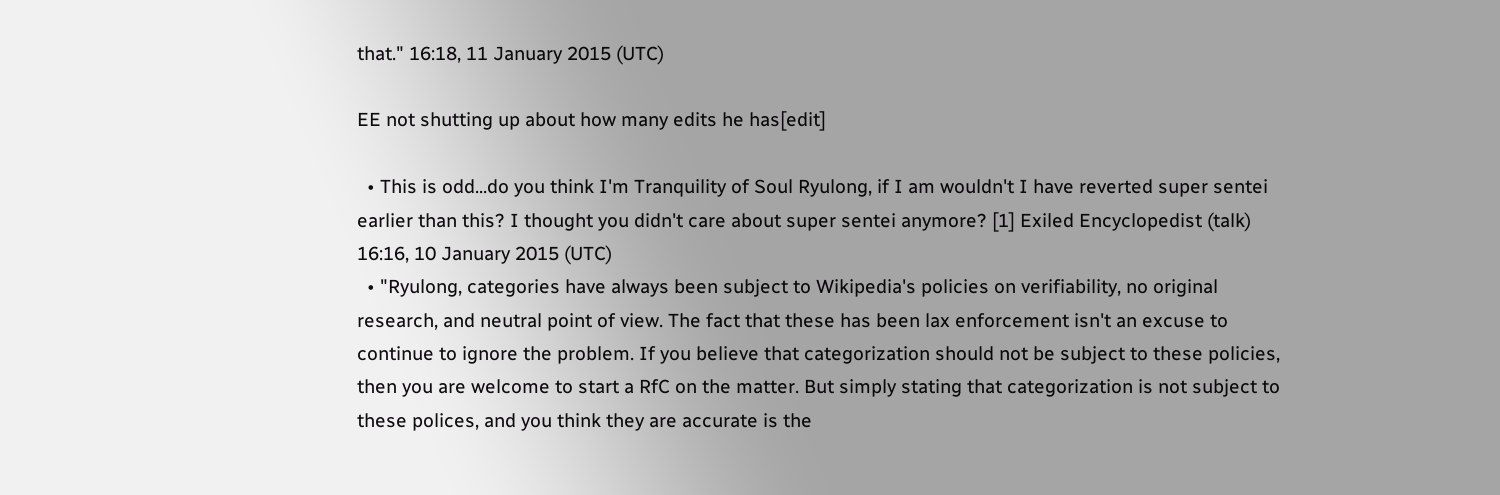that." 16:18, 11 January 2015 (UTC)

EE not shutting up about how many edits he has[edit]

  • This is odd...do you think I'm Tranquility of Soul Ryulong, if I am wouldn't I have reverted super sentei earlier than this? I thought you didn't care about super sentei anymore? [1] Exiled Encyclopedist (talk) 16:16, 10 January 2015 (UTC)
  • "Ryulong, categories have always been subject to Wikipedia's policies on verifiability, no original research, and neutral point of view. The fact that these has been lax enforcement isn't an excuse to continue to ignore the problem. If you believe that categorization should not be subject to these policies, then you are welcome to start a RfC on the matter. But simply stating that categorization is not subject to these polices, and you think they are accurate is the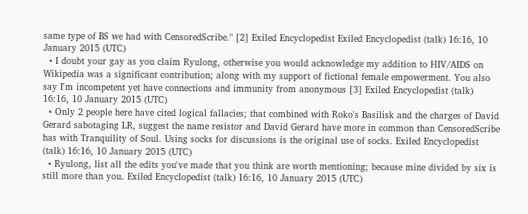same type of BS we had with CensoredScribe." [2] Exiled Encyclopedist Exiled Encyclopedist (talk) 16:16, 10 January 2015 (UTC)
  • I doubt your gay as you claim Ryulong, otherwise you would acknowledge my addition to HIV/AIDS on Wikipedia was a significant contribution; along with my support of fictional female empowerment. You also say I'm incompetent yet have connections and immunity from anonymous [3] Exiled Encyclopedist (talk) 16:16, 10 January 2015 (UTC)
  • Only 2 people here have cited logical fallacies; that combined with Roko's Basilisk and the charges of David Gerard sabotaging LR, suggest the name resistor and David Gerard have more in common than CensoredScribe has with Tranquility of Soul. Using socks for discussions is the original use of socks. Exiled Encyclopedist (talk) 16:16, 10 January 2015 (UTC)
  • Ryulong, list all the edits you've made that you think are worth mentioning; because mine divided by six is still more than you. Exiled Encyclopedist (talk) 16:16, 10 January 2015 (UTC)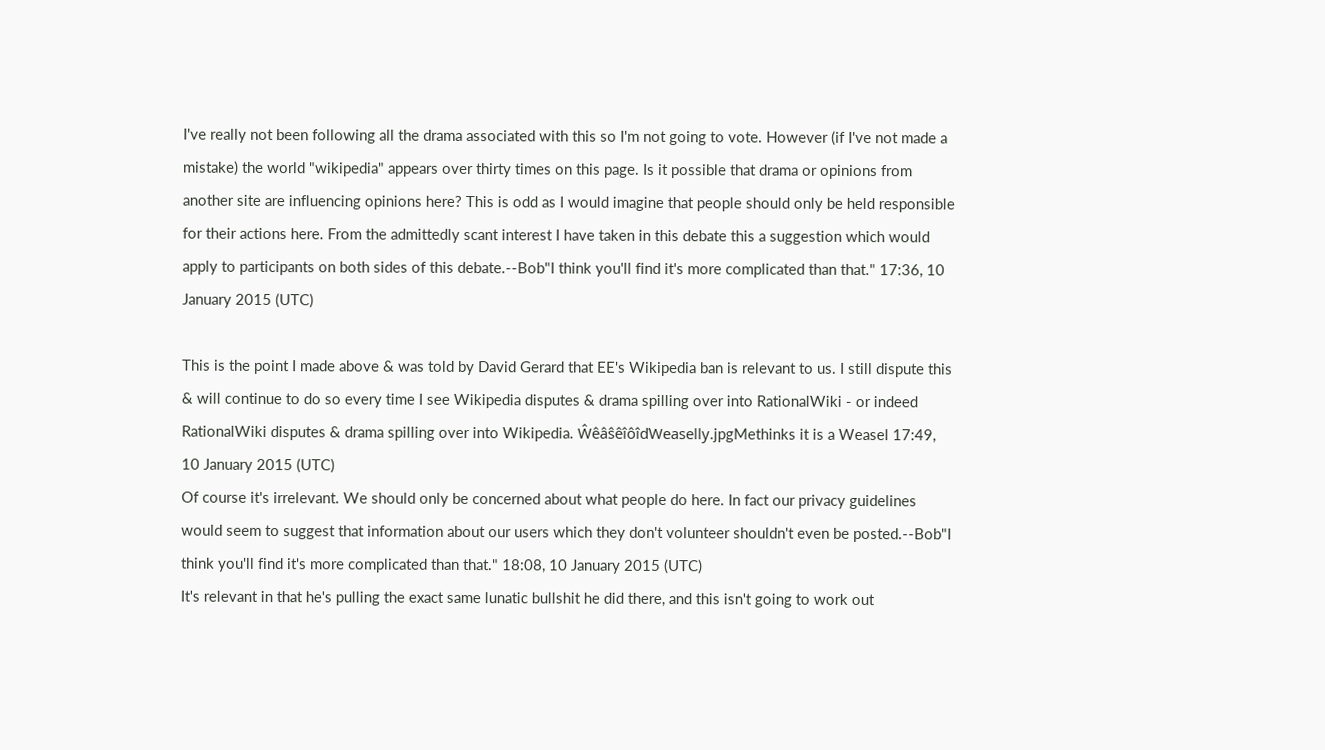I've really not been following all the drama associated with this so I'm not going to vote. However (if I've not made a mistake) the world "wikipedia" appears over thirty times on this page. Is it possible that drama or opinions from another site are influencing opinions here? This is odd as I would imagine that people should only be held responsible for their actions here. From the admittedly scant interest I have taken in this debate this a suggestion which would apply to participants on both sides of this debate.--Bob"I think you'll find it's more complicated than that." 17:36, 10 January 2015 (UTC)

This is the point I made above & was told by David Gerard that EE's Wikipedia ban is relevant to us. I still dispute this & will continue to do so every time I see Wikipedia disputes & drama spilling over into RationalWiki - or indeed RationalWiki disputes & drama spilling over into Wikipedia. ŴêâŝêîôîďWeaselly.jpgMethinks it is a Weasel 17:49, 10 January 2015 (UTC)
Of course it's irrelevant. We should only be concerned about what people do here. In fact our privacy guidelines would seem to suggest that information about our users which they don't volunteer shouldn't even be posted.--Bob"I think you'll find it's more complicated than that." 18:08, 10 January 2015 (UTC)
It's relevant in that he's pulling the exact same lunatic bullshit he did there, and this isn't going to work out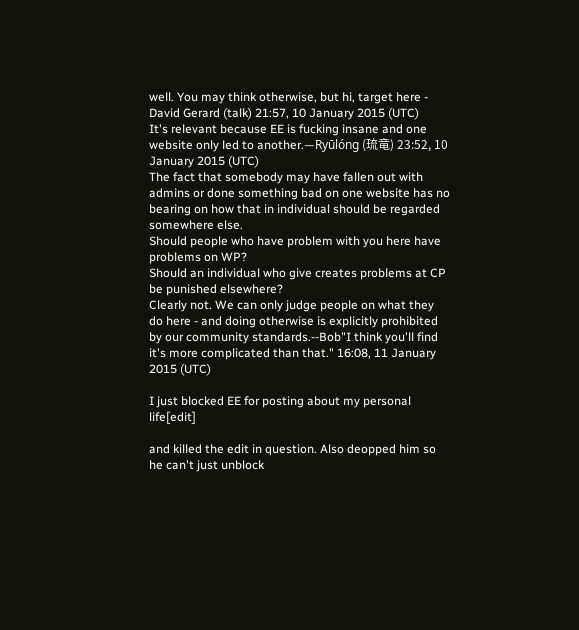well. You may think otherwise, but hi, target here - David Gerard (talk) 21:57, 10 January 2015 (UTC)
It's relevant because EE is fucking insane and one website only led to another.—Ryūlóng (琉竜) 23:52, 10 January 2015 (UTC)
The fact that somebody may have fallen out with admins or done something bad on one website has no bearing on how that in individual should be regarded somewhere else.
Should people who have problem with you here have problems on WP?
Should an individual who give creates problems at CP be punished elsewhere?
Clearly not. We can only judge people on what they do here - and doing otherwise is explicitly prohibited by our community standards.--Bob"I think you'll find it's more complicated than that." 16:08, 11 January 2015 (UTC)

I just blocked EE for posting about my personal life[edit]

and killed the edit in question. Also deopped him so he can't just unblock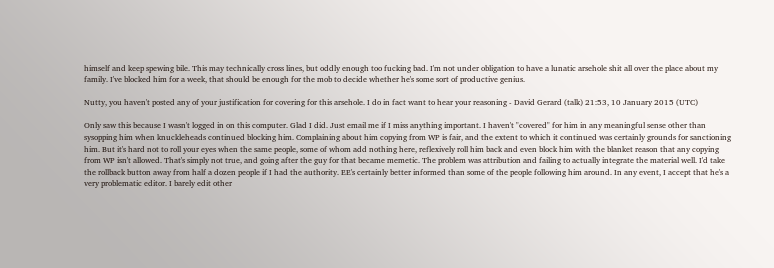himself and keep spewing bile. This may technically cross lines, but oddly enough too fucking bad. I'm not under obligation to have a lunatic arsehole shit all over the place about my family. I've blocked him for a week, that should be enough for the mob to decide whether he's some sort of productive genius.

Nutty, you haven't posted any of your justification for covering for this arsehole. I do in fact want to hear your reasoning - David Gerard (talk) 21:53, 10 January 2015 (UTC)

Only saw this because I wasn't logged in on this computer. Glad I did. Just email me if I miss anything important. I haven't "covered" for him in any meaningful sense other than sysopping him when knuckleheads continued blocking him. Complaining about him copying from WP is fair, and the extent to which it continued was certainly grounds for sanctioning him. But it's hard not to roll your eyes when the same people, some of whom add nothing here, reflexively roll him back and even block him with the blanket reason that any copying from WP isn't allowed. That's simply not true, and going after the guy for that became memetic. The problem was attribution and failing to actually integrate the material well. I'd take the rollback button away from half a dozen people if I had the authority. EE's certainly better informed than some of the people following him around. In any event, I accept that he's a very problematic editor. I barely edit other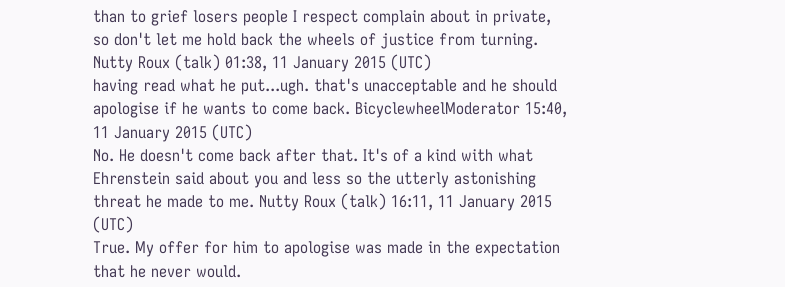than to grief losers people I respect complain about in private, so don't let me hold back the wheels of justice from turning. Nutty Roux (talk) 01:38, 11 January 2015 (UTC)
having read what he put...ugh. that's unacceptable and he should apologise if he wants to come back. BicyclewheelModerator 15:40, 11 January 2015 (UTC)
No. He doesn't come back after that. It's of a kind with what Ehrenstein said about you and less so the utterly astonishing threat he made to me. Nutty Roux (talk) 16:11, 11 January 2015 (UTC)
True. My offer for him to apologise was made in the expectation that he never would.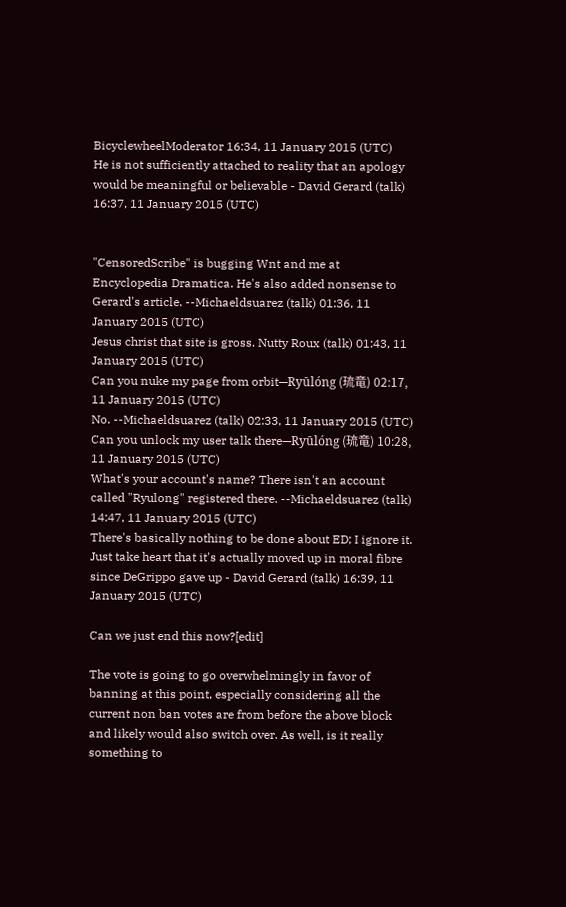BicyclewheelModerator 16:34, 11 January 2015 (UTC)
He is not sufficiently attached to reality that an apology would be meaningful or believable - David Gerard (talk) 16:37, 11 January 2015 (UTC)


"CensoredScribe" is bugging Wnt and me at Encyclopedia Dramatica. He's also added nonsense to Gerard's article. --Michaeldsuarez (talk) 01:36, 11 January 2015 (UTC)
Jesus christ that site is gross. Nutty Roux (talk) 01:43, 11 January 2015 (UTC)
Can you nuke my page from orbit—Ryūlóng (琉竜) 02:17, 11 January 2015 (UTC)
No. --Michaeldsuarez (talk) 02:33, 11 January 2015 (UTC)
Can you unlock my user talk there—Ryūlóng (琉竜) 10:28, 11 January 2015 (UTC)
What's your account's name? There isn't an account called "Ryulong" registered there. --Michaeldsuarez (talk) 14:47, 11 January 2015 (UTC)
There's basically nothing to be done about ED; I ignore it. Just take heart that it's actually moved up in moral fibre since DeGrippo gave up - David Gerard (talk) 16:39, 11 January 2015 (UTC)

Can we just end this now?[edit]

The vote is going to go overwhelmingly in favor of banning at this point, especially considering all the current non ban votes are from before the above block and likely would also switch over. As well, is it really something to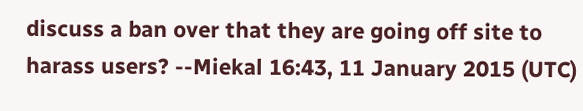discuss a ban over that they are going off site to harass users? --Miekal 16:43, 11 January 2015 (UTC)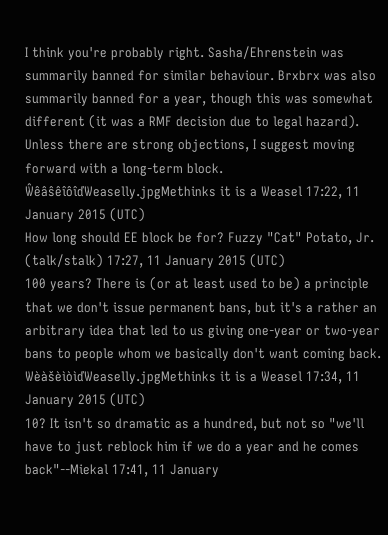I think you're probably right. Sasha/Ehrenstein was summarily banned for similar behaviour. Brxbrx was also summarily banned for a year, though this was somewhat different (it was a RMF decision due to legal hazard). Unless there are strong objections, I suggest moving forward with a long-term block. ŴêâŝêîôîďWeaselly.jpgMethinks it is a Weasel 17:22, 11 January 2015 (UTC)
How long should EE block be for? Fuzzy "Cat" Potato, Jr. (talk/stalk) 17:27, 11 January 2015 (UTC)
100 years? There is (or at least used to be) a principle that we don't issue permanent bans, but it's a rather an arbitrary idea that led to us giving one-year or two-year bans to people whom we basically don't want coming back. WèàšèìòìďWeaselly.jpgMethinks it is a Weasel 17:34, 11 January 2015 (UTC)
10? It isn't so dramatic as a hundred, but not so "we'll have to just reblock him if we do a year and he comes back"--Miekal 17:41, 11 January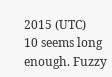2015 (UTC)
10 seems long enough. Fuzzy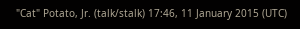"Cat" Potato, Jr. (talk/stalk) 17:46, 11 January 2015 (UTC)